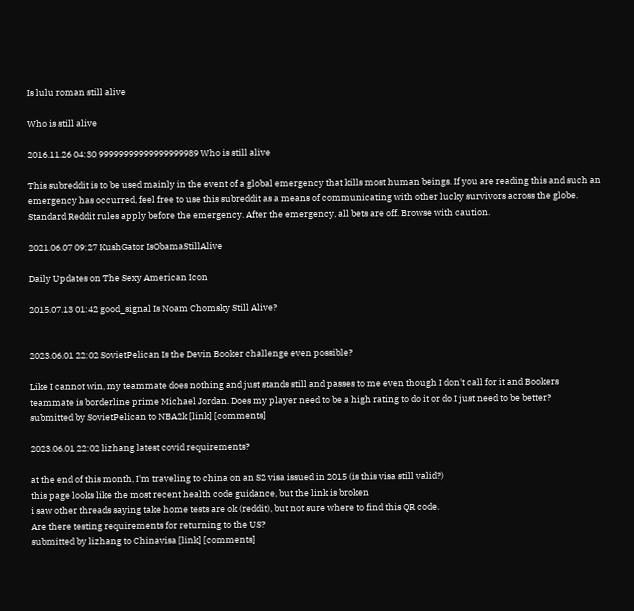Is lulu roman still alive

Who is still alive

2016.11.26 04:30 99999999999999999989 Who is still alive

This subreddit is to be used mainly in the event of a global emergency that kills most human beings. If you are reading this and such an emergency has occurred, feel free to use this subreddit as a means of communicating with other lucky survivors across the globe. Standard Reddit rules apply before the emergency. After the emergency, all bets are off. Browse with caution.

2021.06.07 09:27 KushGator IsObamaStillAlive

Daily Updates on The Sexy American Icon

2015.07.13 01:42 good_signal Is Noam Chomsky Still Alive?


2023.06.01 22:02 SovietPelican Is the Devin Booker challenge even possible?

Like I cannot win, my teammate does nothing and just stands still and passes to me even though I don't call for it and Bookers teammate is borderline prime Michael Jordan. Does my player need to be a high rating to do it or do I just need to be better?
submitted by SovietPelican to NBA2k [link] [comments]

2023.06.01 22:02 lizhang latest covid requirements?

at the end of this month, I'm traveling to china on an S2 visa issued in 2015 (is this visa still valid?)
this page looks like the most recent health code guidance, but the link is broken
i saw other threads saying take home tests are ok (reddit), but not sure where to find this QR code.
Are there testing requirements for returning to the US?
submitted by lizhang to Chinavisa [link] [comments]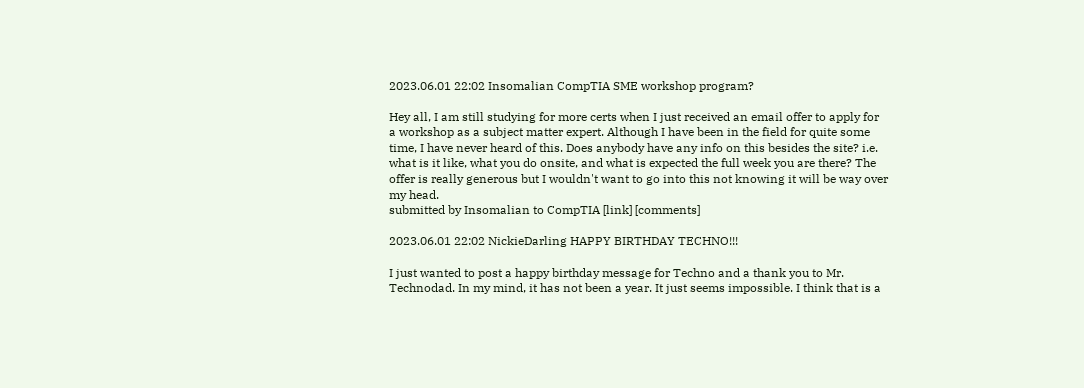2023.06.01 22:02 Insomalian CompTIA SME workshop program?

Hey all, I am still studying for more certs when I just received an email offer to apply for a workshop as a subject matter expert. Although I have been in the field for quite some time, I have never heard of this. Does anybody have any info on this besides the site? i.e. what is it like, what you do onsite, and what is expected the full week you are there? The offer is really generous but I wouldn't want to go into this not knowing it will be way over my head.
submitted by Insomalian to CompTIA [link] [comments]

2023.06.01 22:02 NickieDarling HAPPY BIRTHDAY TECHNO!!!

I just wanted to post a happy birthday message for Techno and a thank you to Mr. Technodad. In my mind, it has not been a year. It just seems impossible. I think that is a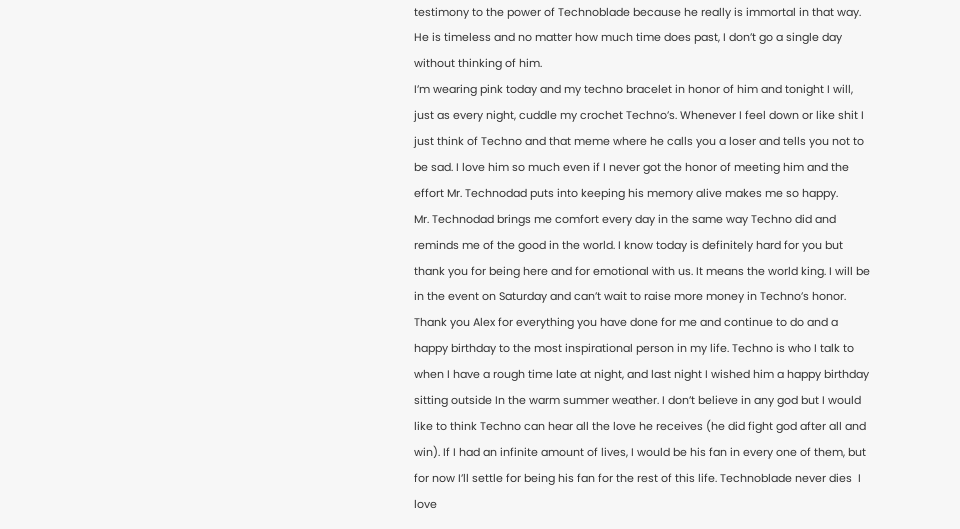testimony to the power of Technoblade because he really is immortal in that way. He is timeless and no matter how much time does past, I don’t go a single day without thinking of him.
I’m wearing pink today and my techno bracelet in honor of him and tonight I will, just as every night, cuddle my crochet Techno’s. Whenever I feel down or like shit I just think of Techno and that meme where he calls you a loser and tells you not to be sad. I love him so much even if I never got the honor of meeting him and the effort Mr. Technodad puts into keeping his memory alive makes me so happy.
Mr. Technodad brings me comfort every day in the same way Techno did and reminds me of the good in the world. I know today is definitely hard for you but thank you for being here and for emotional with us. It means the world king. I will be in the event on Saturday and can’t wait to raise more money in Techno’s honor.
Thank you Alex for everything you have done for me and continue to do and a happy birthday to the most inspirational person in my life. Techno is who I talk to when I have a rough time late at night, and last night I wished him a happy birthday sitting outside In the warm summer weather. I don’t believe in any god but I would like to think Techno can hear all the love he receives (he did fight god after all and win). If I had an infinite amount of lives, I would be his fan in every one of them, but for now I’ll settle for being his fan for the rest of this life. Technoblade never dies  I love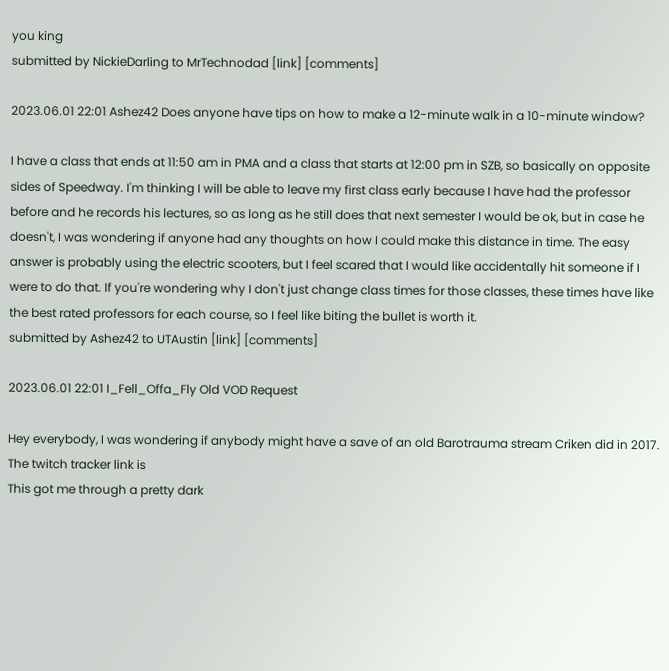you king
submitted by NickieDarling to MrTechnodad [link] [comments]

2023.06.01 22:01 Ashez42 Does anyone have tips on how to make a 12-minute walk in a 10-minute window?

I have a class that ends at 11:50 am in PMA and a class that starts at 12:00 pm in SZB, so basically on opposite sides of Speedway. I'm thinking I will be able to leave my first class early because I have had the professor before and he records his lectures, so as long as he still does that next semester I would be ok, but in case he doesn't, I was wondering if anyone had any thoughts on how I could make this distance in time. The easy answer is probably using the electric scooters, but I feel scared that I would like accidentally hit someone if I were to do that. If you're wondering why I don't just change class times for those classes, these times have like the best rated professors for each course, so I feel like biting the bullet is worth it.
submitted by Ashez42 to UTAustin [link] [comments]

2023.06.01 22:01 I_Fell_Offa_Fly Old VOD Request

Hey everybody, I was wondering if anybody might have a save of an old Barotrauma stream Criken did in 2017.
The twitch tracker link is
This got me through a pretty dark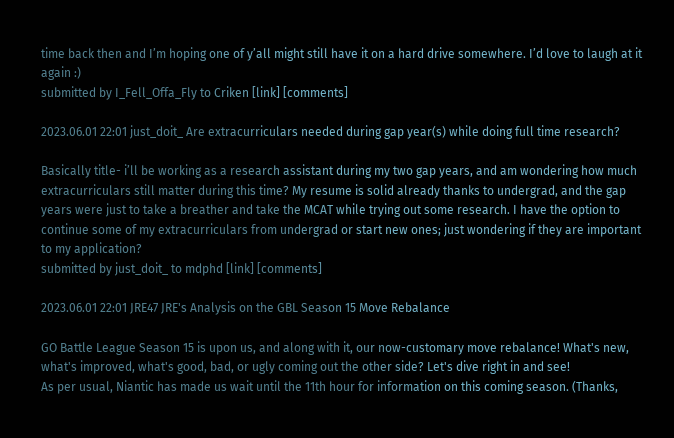time back then and I’m hoping one of y’all might still have it on a hard drive somewhere. I’d love to laugh at it again :)
submitted by I_Fell_Offa_Fly to Criken [link] [comments]

2023.06.01 22:01 just_doit_ Are extracurriculars needed during gap year(s) while doing full time research?

Basically title- i’ll be working as a research assistant during my two gap years, and am wondering how much extracurriculars still matter during this time? My resume is solid already thanks to undergrad, and the gap years were just to take a breather and take the MCAT while trying out some research. I have the option to continue some of my extracurriculars from undergrad or start new ones; just wondering if they are important to my application?
submitted by just_doit_ to mdphd [link] [comments]

2023.06.01 22:01 JRE47 JRE's Analysis on the GBL Season 15 Move Rebalance

GO Battle League Season 15 is upon us, and along with it, our now-customary move rebalance! What's new, what's improved, what's good, bad, or ugly coming out the other side? Let's dive right in and see!
As per usual, Niantic has made us wait until the 11th hour for information on this coming season. (Thanks,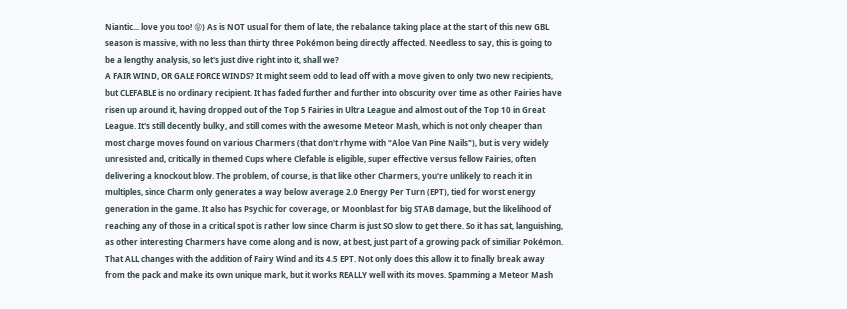Niantic... love you too! 😝) As is NOT usual for them of late, the rebalance taking place at the start of this new GBL season is massive, with no less than thirty three Pokémon being directly affected. Needless to say, this is going to be a lengthy analysis, so let's just dive right into it, shall we?
A FAIR WIND, OR GALE FORCE WINDS? It might seem odd to lead off with a move given to only two new recipients, but CLEFABLE is no ordinary recipient. It has faded further and further into obscurity over time as other Fairies have risen up around it, having dropped out of the Top 5 Fairies in Ultra League and almost out of the Top 10 in Great League. It's still decently bulky, and still comes with the awesome Meteor Mash, which is not only cheaper than most charge moves found on various Charmers (that don't rhyme with "Aloe Van Pine Nails"), but is very widely unresisted and, critically in themed Cups where Clefable is eligible, super effective versus fellow Fairies, often delivering a knockout blow. The problem, of course, is that like other Charmers, you're unlikely to reach it in multiples, since Charm only generates a way below average 2.0 Energy Per Turn (EPT), tied for worst energy generation in the game. It also has Psychic for coverage, or Moonblast for big STAB damage, but the likelihood of reaching any of those in a critical spot is rather low since Charm is just SO slow to get there. So it has sat, languishing, as other interesting Charmers have come along and is now, at best, just part of a growing pack of similiar Pokémon.
That ALL changes with the addition of Fairy Wind and its 4.5 EPT. Not only does this allow it to finally break away from the pack and make its own unique mark, but it works REALLY well with its moves. Spamming a Meteor Mash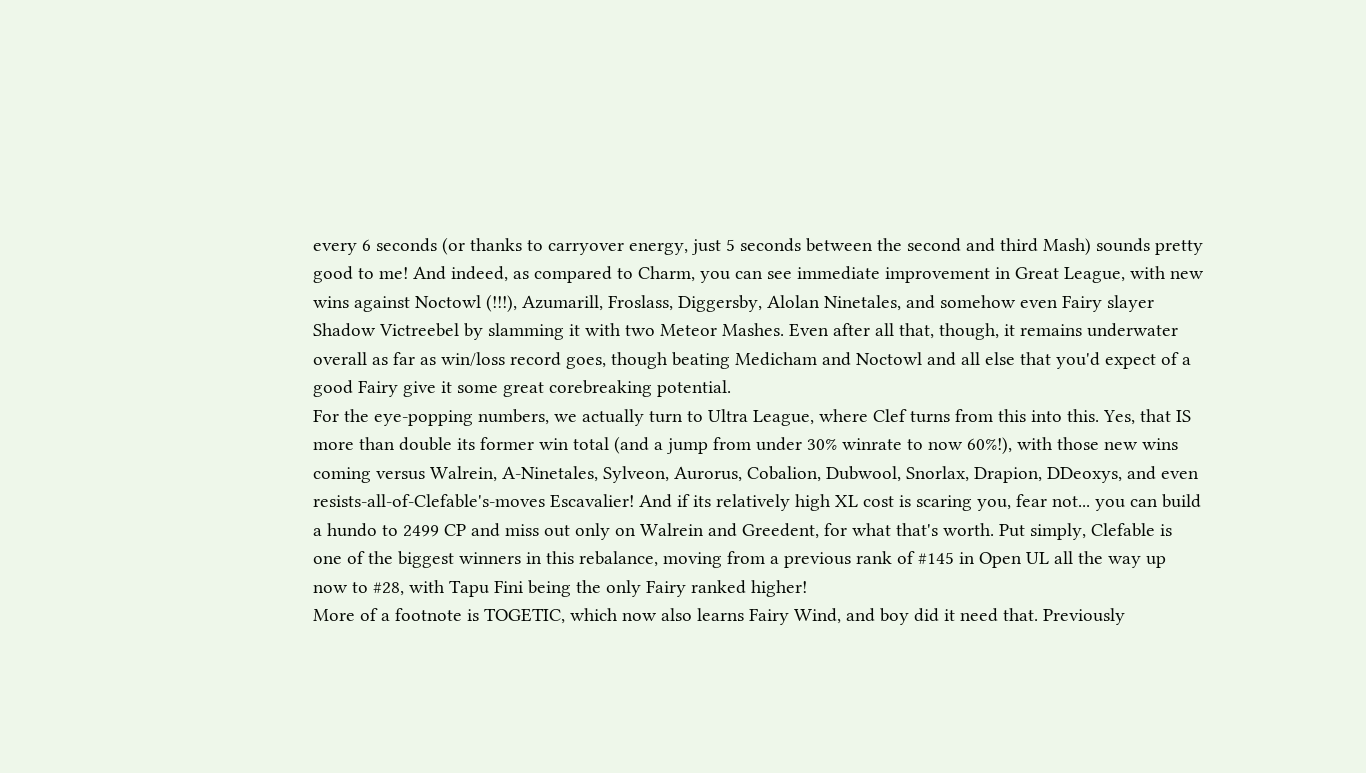every 6 seconds (or thanks to carryover energy, just 5 seconds between the second and third Mash) sounds pretty good to me! And indeed, as compared to Charm, you can see immediate improvement in Great League, with new wins against Noctowl (!!!), Azumarill, Froslass, Diggersby, Alolan Ninetales, and somehow even Fairy slayer Shadow Victreebel by slamming it with two Meteor Mashes. Even after all that, though, it remains underwater overall as far as win/loss record goes, though beating Medicham and Noctowl and all else that you'd expect of a good Fairy give it some great corebreaking potential.
For the eye-popping numbers, we actually turn to Ultra League, where Clef turns from this into this. Yes, that IS more than double its former win total (and a jump from under 30% winrate to now 60%!), with those new wins coming versus Walrein, A-Ninetales, Sylveon, Aurorus, Cobalion, Dubwool, Snorlax, Drapion, DDeoxys, and even resists-all-of-Clefable's-moves Escavalier! And if its relatively high XL cost is scaring you, fear not... you can build a hundo to 2499 CP and miss out only on Walrein and Greedent, for what that's worth. Put simply, Clefable is one of the biggest winners in this rebalance, moving from a previous rank of #145 in Open UL all the way up now to #28, with Tapu Fini being the only Fairy ranked higher!
More of a footnote is TOGETIC, which now also learns Fairy Wind, and boy did it need that. Previously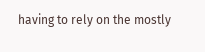having to rely on the mostly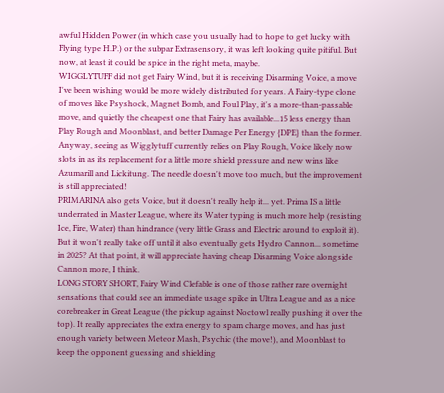awful Hidden Power (in which case you usually had to hope to get lucky with Flying type H.P.) or the subpar Extrasensory, it was left looking quite pitiful. But now, at least it could be spice in the right meta, maybe.
WIGGLYTUFF did not get Fairy Wind, but it is receiving Disarming Voice, a move I've been wishing would be more widely distributed for years. A Fairy-type clone of moves like Psyshock, Magnet Bomb, and Foul Play, it's a more-than-passable move, and quietly the cheapest one that Fairy has available...15 less energy than Play Rough and Moonblast, and better Damage Per Energy {DPE} than the former. Anyway, seeing as Wigglytuff currently relies on Play Rough, Voice likely now slots in as its replacement for a little more shield pressure and new wins like Azumarill and Lickitung. The needle doesn't move too much, but the improvement is still appreciated!
PRIMARINA also gets Voice, but it doesn't really help it... yet. Prima IS a little underrated in Master League, where its Water typing is much more help (resisting Ice, Fire, Water) than hindrance (very little Grass and Electric around to exploit it). But it won't really take off until it also eventually gets Hydro Cannon... sometime in 2025? At that point, it will appreciate having cheap Disarming Voice alongside Cannon more, I think.
LONG STORY SHORT, Fairy Wind Clefable is one of those rather rare overnight sensations that could see an immediate usage spike in Ultra League and as a nice corebreaker in Great League (the pickup against Noctowl really pushing it over the top). It really appreciates the extra energy to spam charge moves, and has just enough variety between Meteor Mash, Psychic (the move!), and Moonblast to keep the opponent guessing and shielding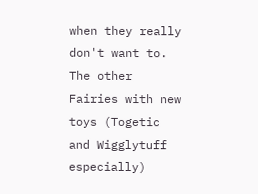when they really don't want to. The other Fairies with new toys (Togetic and Wigglytuff especially)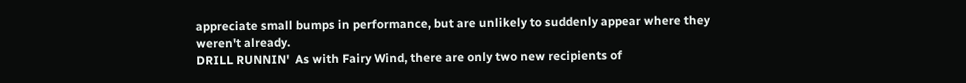appreciate small bumps in performance, but are unlikely to suddenly appear where they weren't already.
DRILL RUNNIN'  As with Fairy Wind, there are only two new recipients of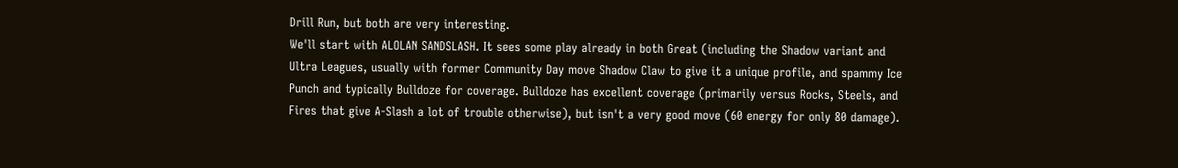Drill Run, but both are very interesting.
We'll start with ALOLAN SANDSLASH. It sees some play already in both Great (including the Shadow variant and Ultra Leagues, usually with former Community Day move Shadow Claw to give it a unique profile, and spammy Ice Punch and typically Bulldoze for coverage. Bulldoze has excellent coverage (primarily versus Rocks, Steels, and Fires that give A-Slash a lot of trouble otherwise), but isn't a very good move (60 energy for only 80 damage).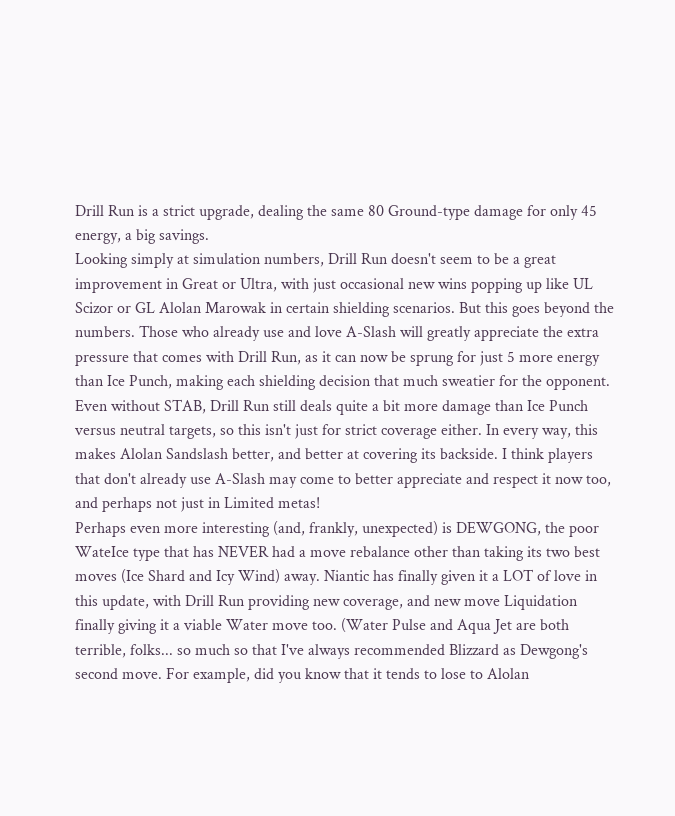Drill Run is a strict upgrade, dealing the same 80 Ground-type damage for only 45 energy, a big savings.
Looking simply at simulation numbers, Drill Run doesn't seem to be a great improvement in Great or Ultra, with just occasional new wins popping up like UL Scizor or GL Alolan Marowak in certain shielding scenarios. But this goes beyond the numbers. Those who already use and love A-Slash will greatly appreciate the extra pressure that comes with Drill Run, as it can now be sprung for just 5 more energy than Ice Punch, making each shielding decision that much sweatier for the opponent. Even without STAB, Drill Run still deals quite a bit more damage than Ice Punch versus neutral targets, so this isn't just for strict coverage either. In every way, this makes Alolan Sandslash better, and better at covering its backside. I think players that don't already use A-Slash may come to better appreciate and respect it now too, and perhaps not just in Limited metas!
Perhaps even more interesting (and, frankly, unexpected) is DEWGONG, the poor WateIce type that has NEVER had a move rebalance other than taking its two best moves (Ice Shard and Icy Wind) away. Niantic has finally given it a LOT of love in this update, with Drill Run providing new coverage, and new move Liquidation finally giving it a viable Water move too. (Water Pulse and Aqua Jet are both terrible, folks... so much so that I've always recommended Blizzard as Dewgong's second move. For example, did you know that it tends to lose to Alolan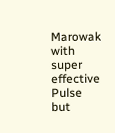Marowak with super effective Pulse but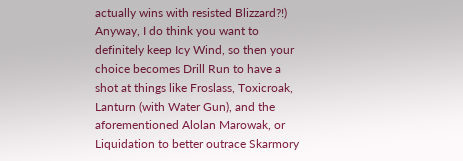actually wins with resisted Blizzard?!) Anyway, I do think you want to definitely keep Icy Wind, so then your choice becomes Drill Run to have a shot at things like Froslass, Toxicroak, Lanturn (with Water Gun), and the aforementioned Alolan Marowak, or Liquidation to better outrace Skarmory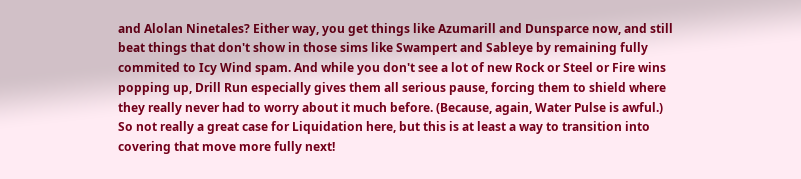and Alolan Ninetales? Either way, you get things like Azumarill and Dunsparce now, and still beat things that don't show in those sims like Swampert and Sableye by remaining fully commited to Icy Wind spam. And while you don't see a lot of new Rock or Steel or Fire wins popping up, Drill Run especially gives them all serious pause, forcing them to shield where they really never had to worry about it much before. (Because, again, Water Pulse is awful.)
So not really a great case for Liquidation here, but this is at least a way to transition into covering that move more fully next!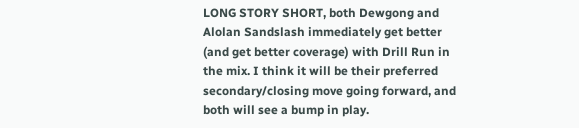LONG STORY SHORT, both Dewgong and Alolan Sandslash immediately get better (and get better coverage) with Drill Run in the mix. I think it will be their preferred secondary/closing move going forward, and both will see a bump in play.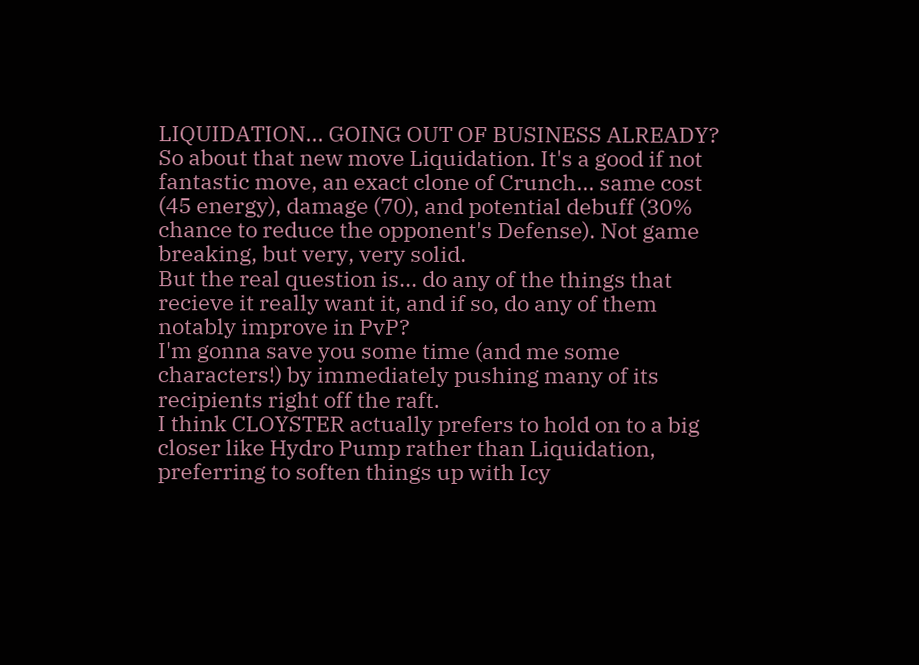LIQUIDATION... GOING OUT OF BUSINESS ALREADY? So about that new move Liquidation. It's a good if not fantastic move, an exact clone of Crunch... same cost (45 energy), damage (70), and potential debuff (30% chance to reduce the opponent's Defense). Not game breaking, but very, very solid.
But the real question is... do any of the things that recieve it really want it, and if so, do any of them notably improve in PvP?
I'm gonna save you some time (and me some characters!) by immediately pushing many of its recipients right off the raft.
I think CLOYSTER actually prefers to hold on to a big closer like Hydro Pump rather than Liquidation, preferring to soften things up with Icy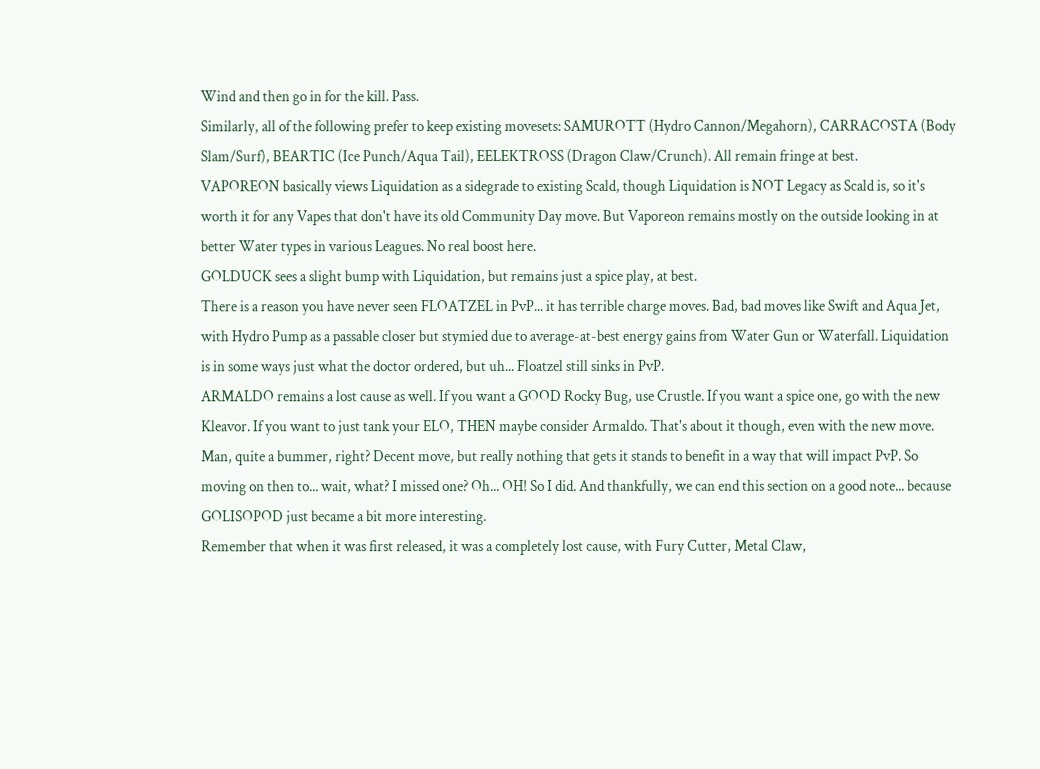Wind and then go in for the kill. Pass.
Similarly, all of the following prefer to keep existing movesets: SAMUROTT (Hydro Cannon/Megahorn), CARRACOSTA (Body Slam/Surf), BEARTIC (Ice Punch/Aqua Tail), EELEKTROSS (Dragon Claw/Crunch). All remain fringe at best.
VAPOREON basically views Liquidation as a sidegrade to existing Scald, though Liquidation is NOT Legacy as Scald is, so it's worth it for any Vapes that don't have its old Community Day move. But Vaporeon remains mostly on the outside looking in at better Water types in various Leagues. No real boost here.
GOLDUCK sees a slight bump with Liquidation, but remains just a spice play, at best.
There is a reason you have never seen FLOATZEL in PvP... it has terrible charge moves. Bad, bad moves like Swift and Aqua Jet, with Hydro Pump as a passable closer but stymied due to average-at-best energy gains from Water Gun or Waterfall. Liquidation is in some ways just what the doctor ordered, but uh... Floatzel still sinks in PvP.
ARMALDO remains a lost cause as well. If you want a GOOD Rocky Bug, use Crustle. If you want a spice one, go with the new Kleavor. If you want to just tank your ELO, THEN maybe consider Armaldo. That's about it though, even with the new move.
Man, quite a bummer, right? Decent move, but really nothing that gets it stands to benefit in a way that will impact PvP. So moving on then to... wait, what? I missed one? Oh... OH! So I did. And thankfully, we can end this section on a good note... because GOLISOPOD just became a bit more interesting.
Remember that when it was first released, it was a completely lost cause, with Fury Cutter, Metal Claw,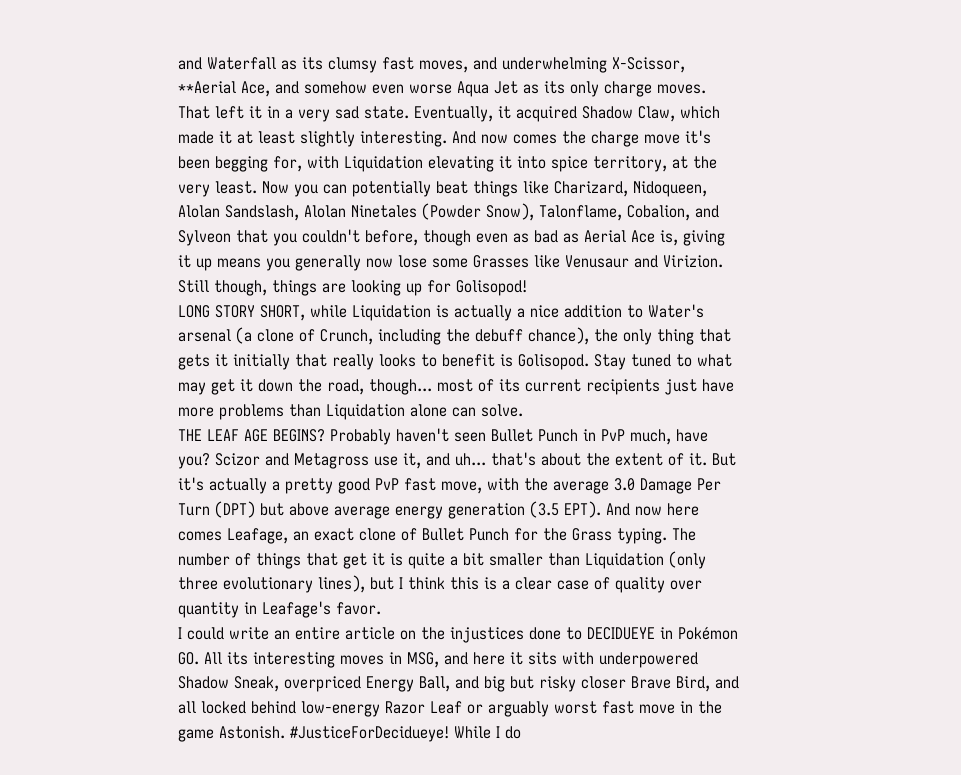and Waterfall as its clumsy fast moves, and underwhelming X-Scissor, **Aerial Ace, and somehow even worse Aqua Jet as its only charge moves. That left it in a very sad state. Eventually, it acquired Shadow Claw, which made it at least slightly interesting. And now comes the charge move it's been begging for, with Liquidation elevating it into spice territory, at the very least. Now you can potentially beat things like Charizard, Nidoqueen, Alolan Sandslash, Alolan Ninetales (Powder Snow), Talonflame, Cobalion, and Sylveon that you couldn't before, though even as bad as Aerial Ace is, giving it up means you generally now lose some Grasses like Venusaur and Virizion. Still though, things are looking up for Golisopod!
LONG STORY SHORT, while Liquidation is actually a nice addition to Water's arsenal (a clone of Crunch, including the debuff chance), the only thing that gets it initially that really looks to benefit is Golisopod. Stay tuned to what may get it down the road, though... most of its current recipients just have more problems than Liquidation alone can solve.
THE LEAF AGE BEGINS? Probably haven't seen Bullet Punch in PvP much, have you? Scizor and Metagross use it, and uh... that's about the extent of it. But it's actually a pretty good PvP fast move, with the average 3.0 Damage Per Turn (DPT) but above average energy generation (3.5 EPT). And now here comes Leafage, an exact clone of Bullet Punch for the Grass typing. The number of things that get it is quite a bit smaller than Liquidation (only three evolutionary lines), but I think this is a clear case of quality over quantity in Leafage's favor.
I could write an entire article on the injustices done to DECIDUEYE in Pokémon GO. All its interesting moves in MSG, and here it sits with underpowered Shadow Sneak, overpriced Energy Ball, and big but risky closer Brave Bird, and all locked behind low-energy Razor Leaf or arguably worst fast move in the game Astonish. #JusticeForDecidueye! While I do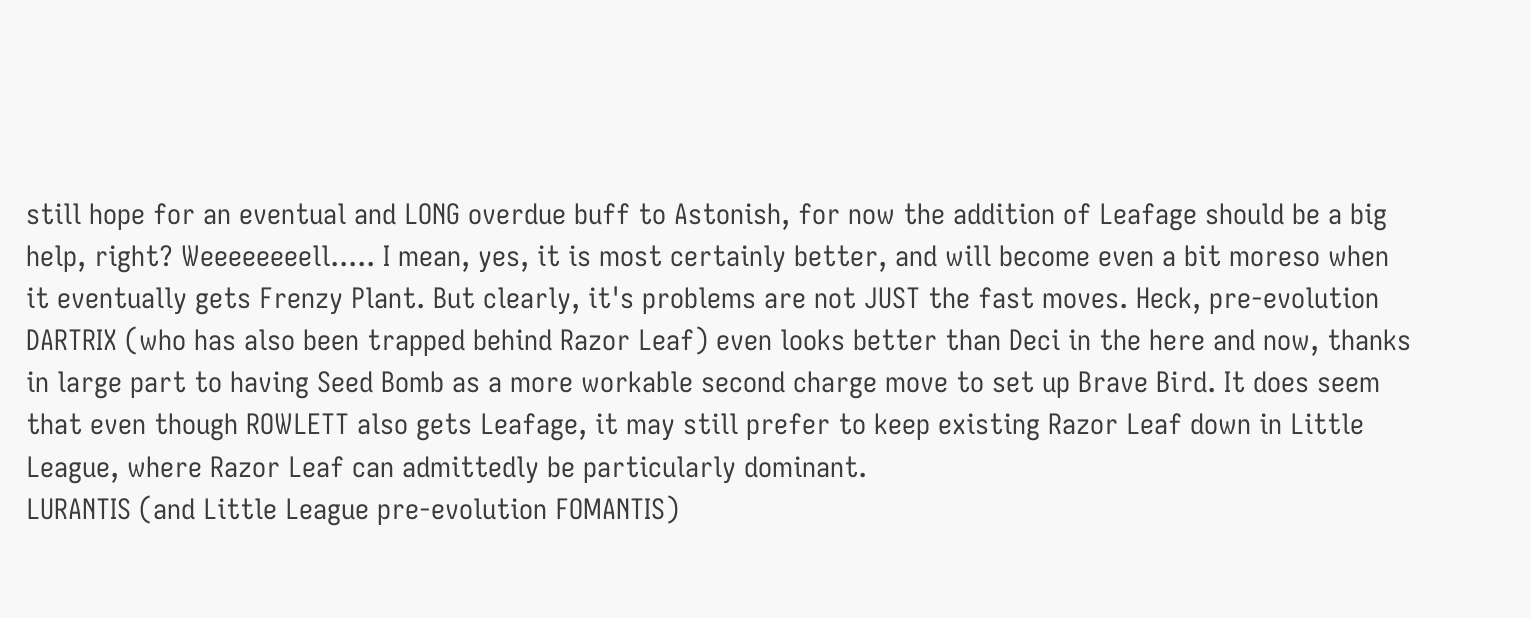still hope for an eventual and LONG overdue buff to Astonish, for now the addition of Leafage should be a big help, right? Weeeeeeeell..... I mean, yes, it is most certainly better, and will become even a bit moreso when it eventually gets Frenzy Plant. But clearly, it's problems are not JUST the fast moves. Heck, pre-evolution DARTRIX (who has also been trapped behind Razor Leaf) even looks better than Deci in the here and now, thanks in large part to having Seed Bomb as a more workable second charge move to set up Brave Bird. It does seem that even though ROWLETT also gets Leafage, it may still prefer to keep existing Razor Leaf down in Little League, where Razor Leaf can admittedly be particularly dominant.
LURANTIS (and Little League pre-evolution FOMANTIS)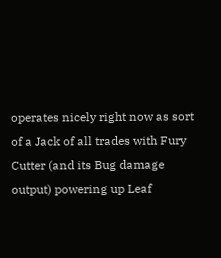operates nicely right now as sort of a Jack of all trades with Fury Cutter (and its Bug damage output) powering up Leaf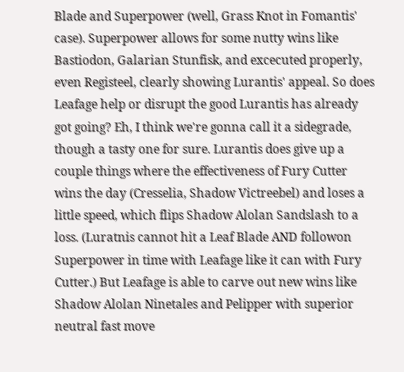Blade and Superpower (well, Grass Knot in Fomantis' case). Superpower allows for some nutty wins like Bastiodon, Galarian Stunfisk, and excecuted properly, even Registeel, clearly showing Lurantis' appeal. So does Leafage help or disrupt the good Lurantis has already got going? Eh, I think we're gonna call it a sidegrade, though a tasty one for sure. Lurantis does give up a couple things where the effectiveness of Fury Cutter wins the day (Cresselia, Shadow Victreebel) and loses a little speed, which flips Shadow Alolan Sandslash to a loss. (Luratnis cannot hit a Leaf Blade AND followon Superpower in time with Leafage like it can with Fury Cutter.) But Leafage is able to carve out new wins like Shadow Alolan Ninetales and Pelipper with superior neutral fast move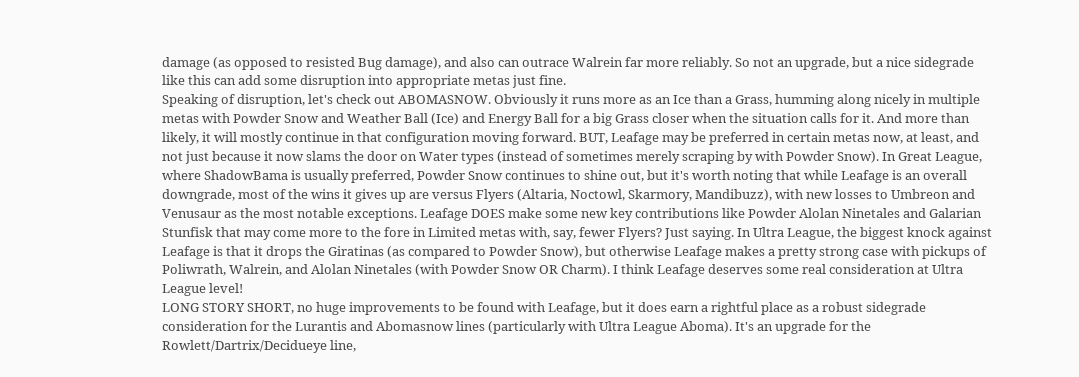damage (as opposed to resisted Bug damage), and also can outrace Walrein far more reliably. So not an upgrade, but a nice sidegrade like this can add some disruption into appropriate metas just fine.
Speaking of disruption, let's check out ABOMASNOW. Obviously it runs more as an Ice than a Grass, humming along nicely in multiple metas with Powder Snow and Weather Ball (Ice) and Energy Ball for a big Grass closer when the situation calls for it. And more than likely, it will mostly continue in that configuration moving forward. BUT, Leafage may be preferred in certain metas now, at least, and not just because it now slams the door on Water types (instead of sometimes merely scraping by with Powder Snow). In Great League, where ShadowBama is usually preferred, Powder Snow continues to shine out, but it's worth noting that while Leafage is an overall downgrade, most of the wins it gives up are versus Flyers (Altaria, Noctowl, Skarmory, Mandibuzz), with new losses to Umbreon and Venusaur as the most notable exceptions. Leafage DOES make some new key contributions like Powder Alolan Ninetales and Galarian Stunfisk that may come more to the fore in Limited metas with, say, fewer Flyers? Just saying. In Ultra League, the biggest knock against Leafage is that it drops the Giratinas (as compared to Powder Snow), but otherwise Leafage makes a pretty strong case with pickups of Poliwrath, Walrein, and Alolan Ninetales (with Powder Snow OR Charm). I think Leafage deserves some real consideration at Ultra League level!
LONG STORY SHORT, no huge improvements to be found with Leafage, but it does earn a rightful place as a robust sidegrade consideration for the Lurantis and Abomasnow lines (particularly with Ultra League Aboma). It's an upgrade for the Rowlett/Dartrix/Decidueye line,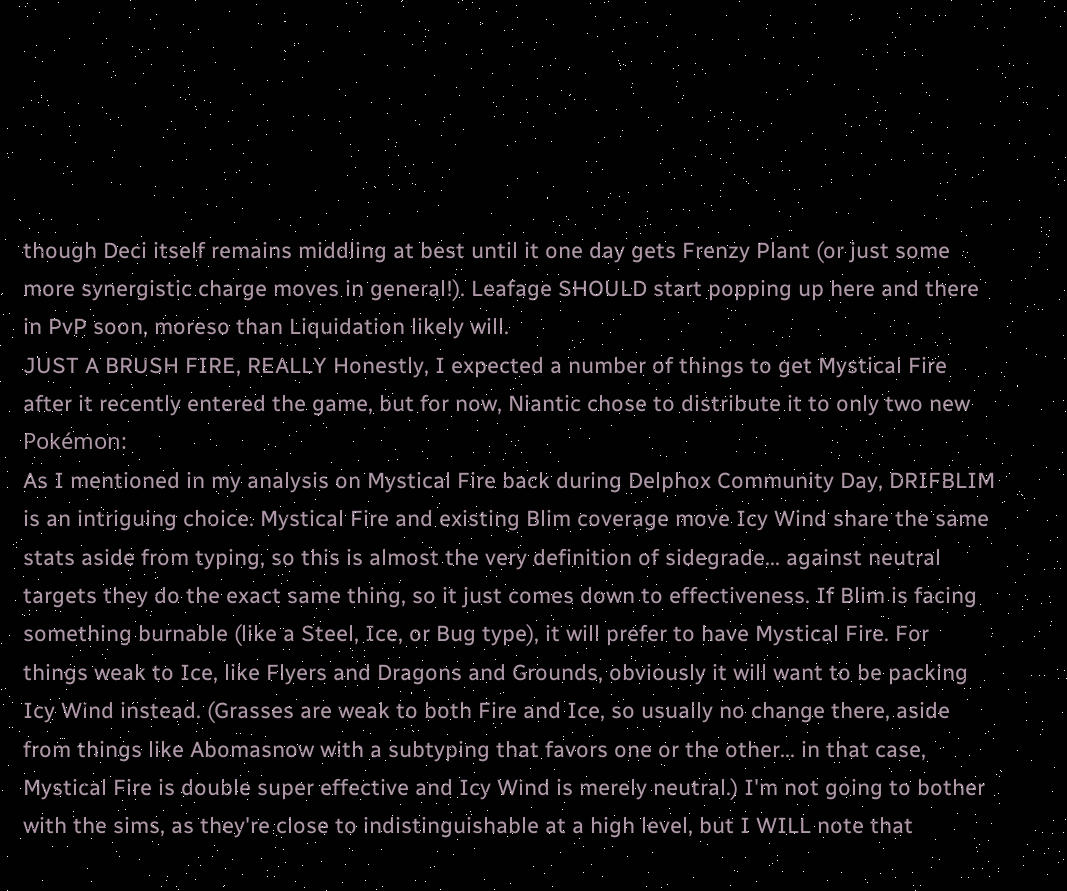though Deci itself remains middling at best until it one day gets Frenzy Plant (or just some more synergistic charge moves in general!). Leafage SHOULD start popping up here and there in PvP soon, moreso than Liquidation likely will.
JUST A BRUSH FIRE, REALLY Honestly, I expected a number of things to get Mystical Fire after it recently entered the game, but for now, Niantic chose to distribute it to only two new Pokémon:
As I mentioned in my analysis on Mystical Fire back during Delphox Community Day, DRIFBLIM is an intriguing choice. Mystical Fire and existing Blim coverage move Icy Wind share the same stats aside from typing, so this is almost the very definition of sidegrade... against neutral targets they do the exact same thing, so it just comes down to effectiveness. If Blim is facing something burnable (like a Steel, Ice, or Bug type), it will prefer to have Mystical Fire. For things weak to Ice, like Flyers and Dragons and Grounds, obviously it will want to be packing Icy Wind instead. (Grasses are weak to both Fire and Ice, so usually no change there, aside from things like Abomasnow with a subtyping that favors one or the other... in that case, Mystical Fire is double super effective and Icy Wind is merely neutral.) I'm not going to bother with the sims, as they're close to indistinguishable at a high level, but I WILL note that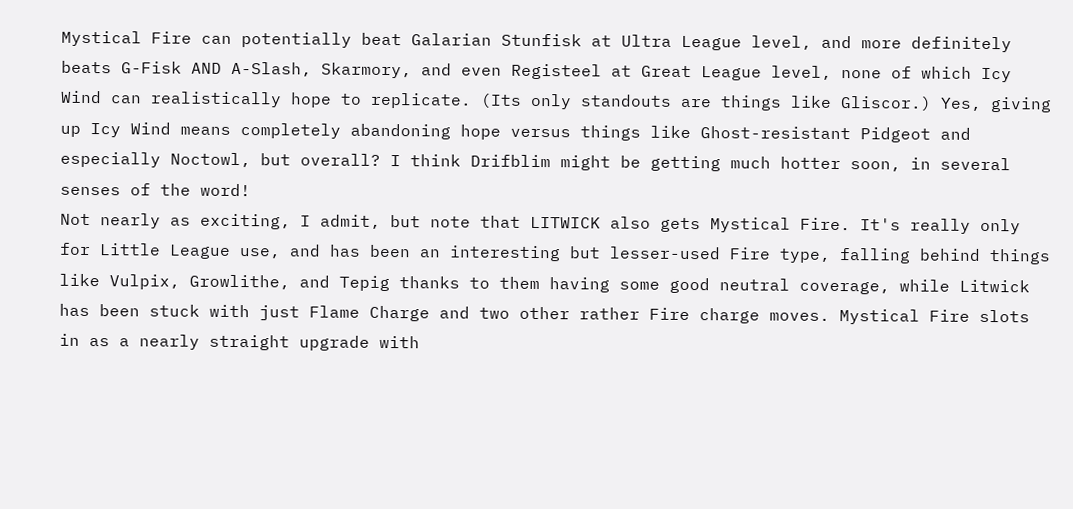Mystical Fire can potentially beat Galarian Stunfisk at Ultra League level, and more definitely beats G-Fisk AND A-Slash, Skarmory, and even Registeel at Great League level, none of which Icy Wind can realistically hope to replicate. (Its only standouts are things like Gliscor.) Yes, giving up Icy Wind means completely abandoning hope versus things like Ghost-resistant Pidgeot and especially Noctowl, but overall? I think Drifblim might be getting much hotter soon, in several senses of the word!
Not nearly as exciting, I admit, but note that LITWICK also gets Mystical Fire. It's really only for Little League use, and has been an interesting but lesser-used Fire type, falling behind things like Vulpix, Growlithe, and Tepig thanks to them having some good neutral coverage, while Litwick has been stuck with just Flame Charge and two other rather Fire charge moves. Mystical Fire slots in as a nearly straight upgrade with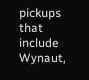pickups that include Wynaut,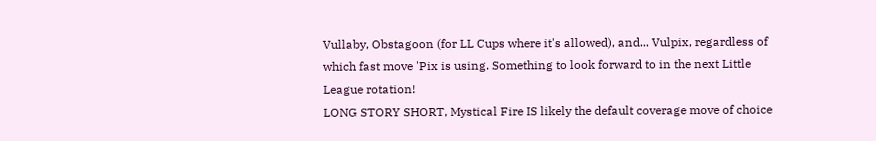Vullaby, Obstagoon (for LL Cups where it's allowed), and... Vulpix, regardless of which fast move 'Pix is using. Something to look forward to in the next Little League rotation!
LONG STORY SHORT, Mystical Fire IS likely the default coverage move of choice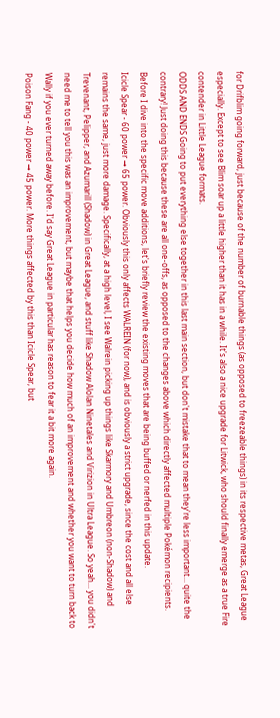for Drifblim going forward, just because of the number of burnable things (as opposed to freezeable things) in its respective metas, Great League especially. Except to see Blim soar up a little higher than it has in a while. It's also a nice upgrade for Litwick, who should finally emerge as a true Fire contender in Little League formats.
ODDS AND ENDS Going to put everything else together in this last main section, but don't mistake that to mean they're less important... quite the contrary! Just doing this because these are all one-offs, as opposed to the changes above which directly affected multiple Pokémon recipients.
Before I dive into the specific move additions, let's briefly review the existing moves that are being buffed or nerfed in this update.
Icicle Spear - 60 power → 65 power. Obviously this only affects WALREIN (for now), and is obviously a strict upgrade, since the cost and all else remains the same, just more damage. Specifically, at a high level, I see Walrein picking up things like Skarmory and Umbreon (non-Shadow) and Trevenant, Pelipper, and Azumarill (Shadow) in Great League, and stuff like Shadow Alolan Ninetales and Virizion in Ultra League. So yeah... you didn't need me to tell you this was an improvement, but maybe that helps you decide how much of an improvement and whether you want to turn back to Wally if you ever turned away before. I'd say Great League in particular has reason to fear it a bit more again.
Poison Fang - 40 power → 45 power. More things affected by this than Icicle Spear, but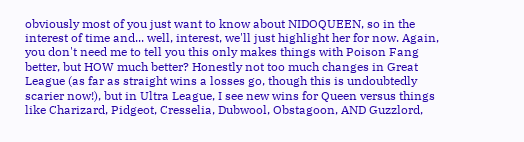obviously most of you just want to know about NIDOQUEEN, so in the interest of time and... well, interest, we'll just highlight her for now. Again, you don't need me to tell you this only makes things with Poison Fang better, but HOW much better? Honestly not too much changes in Great League (as far as straight wins a losses go, though this is undoubtedly scarier now!), but in Ultra League, I see new wins for Queen versus things like Charizard, Pidgeot, Cresselia, Dubwool, Obstagoon, AND Guzzlord,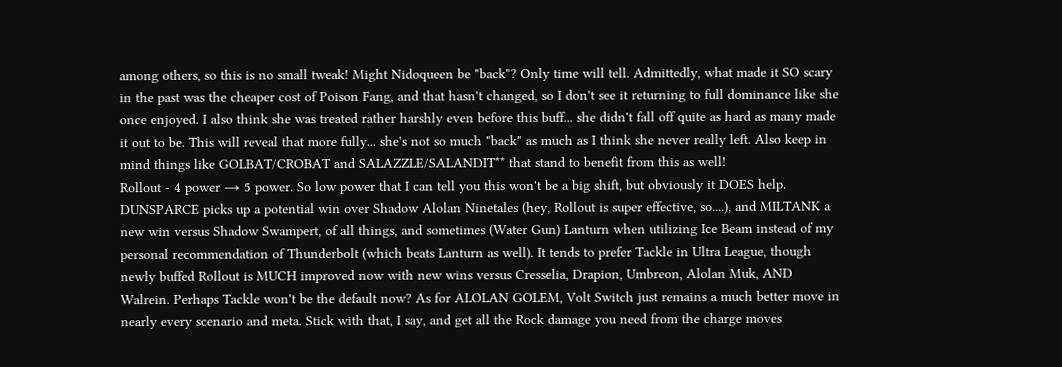among others, so this is no small tweak! Might Nidoqueen be "back"? Only time will tell. Admittedly, what made it SO scary in the past was the cheaper cost of Poison Fang, and that hasn't changed, so I don't see it returning to full dominance like she once enjoyed. I also think she was treated rather harshly even before this buff... she didn't fall off quite as hard as many made it out to be. This will reveal that more fully... she's not so much "back" as much as I think she never really left. Also keep in mind things like GOLBAT/CROBAT and SALAZZLE/SALANDIT** that stand to benefit from this as well!
Rollout - 4 power → 5 power. So low power that I can tell you this won't be a big shift, but obviously it DOES help. DUNSPARCE picks up a potential win over Shadow Alolan Ninetales (hey, Rollout is super effective, so....), and MILTANK a new win versus Shadow Swampert, of all things, and sometimes (Water Gun) Lanturn when utilizing Ice Beam instead of my personal recommendation of Thunderbolt (which beats Lanturn as well). It tends to prefer Tackle in Ultra League, though newly buffed Rollout is MUCH improved now with new wins versus Cresselia, Drapion, Umbreon, Alolan Muk, AND Walrein. Perhaps Tackle won't be the default now? As for ALOLAN GOLEM, Volt Switch just remains a much better move in nearly every scenario and meta. Stick with that, I say, and get all the Rock damage you need from the charge moves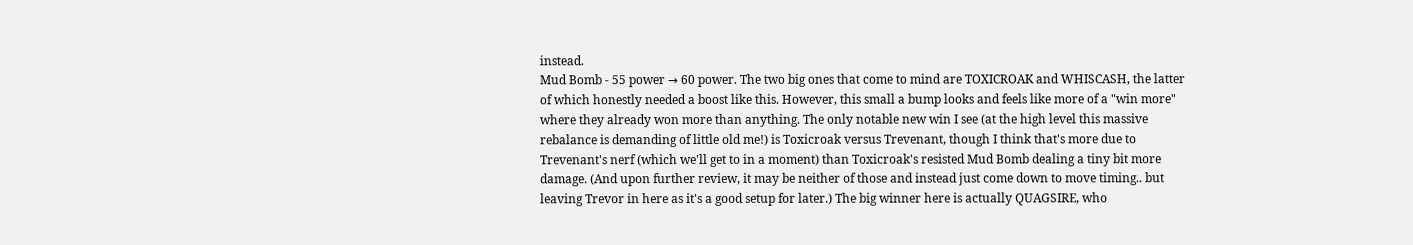instead.
Mud Bomb - 55 power → 60 power. The two big ones that come to mind are TOXICROAK and WHISCASH, the latter of which honestly needed a boost like this. However, this small a bump looks and feels like more of a "win more" where they already won more than anything. The only notable new win I see (at the high level this massive rebalance is demanding of little old me!) is Toxicroak versus Trevenant, though I think that's more due to Trevenant's nerf (which we'll get to in a moment) than Toxicroak's resisted Mud Bomb dealing a tiny bit more damage. (And upon further review, it may be neither of those and instead just come down to move timing.. but leaving Trevor in here as it's a good setup for later.) The big winner here is actually QUAGSIRE, who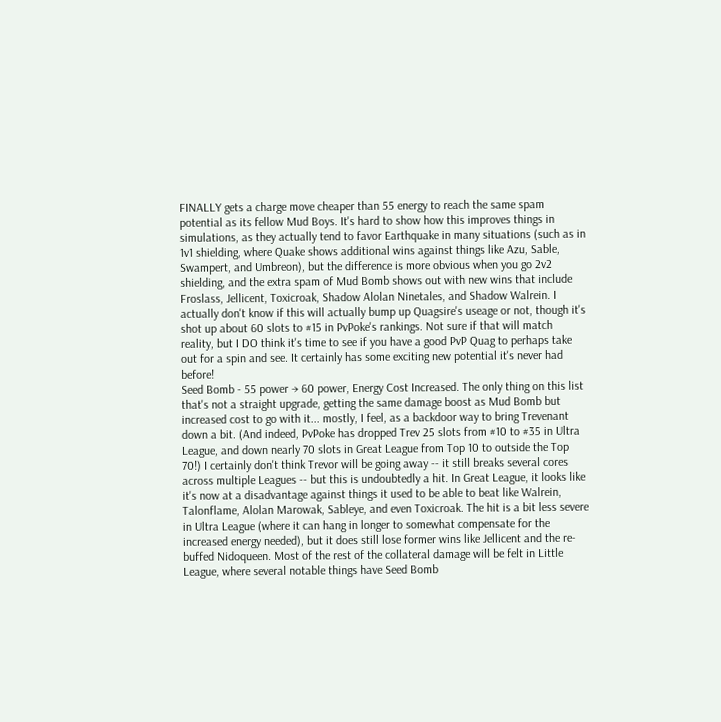FINALLY gets a charge move cheaper than 55 energy to reach the same spam potential as its fellow Mud Boys. It's hard to show how this improves things in simulations, as they actually tend to favor Earthquake in many situations (such as in 1v1 shielding, where Quake shows additional wins against things like Azu, Sable, Swampert, and Umbreon), but the difference is more obvious when you go 2v2 shielding, and the extra spam of Mud Bomb shows out with new wins that include Froslass, Jellicent, Toxicroak, Shadow Alolan Ninetales, and Shadow Walrein. I actually don't know if this will actually bump up Quagsire's useage or not, though it's shot up about 60 slots to #15 in PvPoke's rankings. Not sure if that will match reality, but I DO think it's time to see if you have a good PvP Quag to perhaps take out for a spin and see. It certainly has some exciting new potential it's never had before!
Seed Bomb - 55 power → 60 power, Energy Cost Increased. The only thing on this list that's not a straight upgrade, getting the same damage boost as Mud Bomb but increased cost to go with it... mostly, I feel, as a backdoor way to bring Trevenant down a bit. (And indeed, PvPoke has dropped Trev 25 slots from #10 to #35 in Ultra League, and down nearly 70 slots in Great League from Top 10 to outside the Top 70!) I certainly don't think Trevor will be going away -- it still breaks several cores across multiple Leagues -- but this is undoubtedly a hit. In Great League, it looks like it's now at a disadvantage against things it used to be able to beat like Walrein, Talonflame, Alolan Marowak, Sableye, and even Toxicroak. The hit is a bit less severe in Ultra League (where it can hang in longer to somewhat compensate for the increased energy needed), but it does still lose former wins like Jellicent and the re-buffed Nidoqueen. Most of the rest of the collateral damage will be felt in Little League, where several notable things have Seed Bomb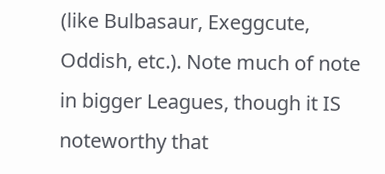(like Bulbasaur, Exeggcute, Oddish, etc.). Note much of note in bigger Leagues, though it IS noteworthy that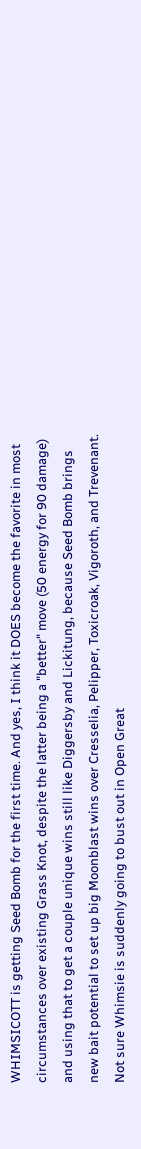WHIMSICOTT is getting Seed Bomb for the first time. And yes, I think it DOES become the favorite in most circumstances over existing Grass Knot, despite the latter being a "better" move (50 energy for 90 damage) and using that to get a couple unique wins still like Diggersby and Lickitung, because Seed Bomb brings new bait potential to set up big Moonblast wins over Cresselia, Pelipper, Toxicroak, Vigoroth, and Trevenant. Not sure Whimsie is suddenly going to bust out in Open Great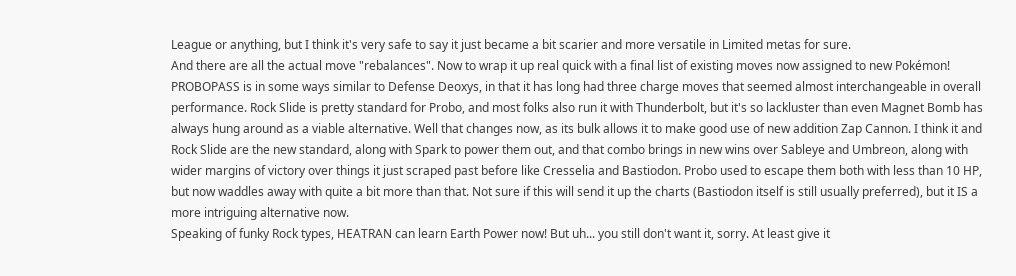League or anything, but I think it's very safe to say it just became a bit scarier and more versatile in Limited metas for sure.
And there are all the actual move "rebalances". Now to wrap it up real quick with a final list of existing moves now assigned to new Pokémon!
PROBOPASS is in some ways similar to Defense Deoxys, in that it has long had three charge moves that seemed almost interchangeable in overall performance. Rock Slide is pretty standard for Probo, and most folks also run it with Thunderbolt, but it's so lackluster than even Magnet Bomb has always hung around as a viable alternative. Well that changes now, as its bulk allows it to make good use of new addition Zap Cannon. I think it and Rock Slide are the new standard, along with Spark to power them out, and that combo brings in new wins over Sableye and Umbreon, along with wider margins of victory over things it just scraped past before like Cresselia and Bastiodon. Probo used to escape them both with less than 10 HP, but now waddles away with quite a bit more than that. Not sure if this will send it up the charts (Bastiodon itself is still usually preferred), but it IS a more intriguing alternative now.
Speaking of funky Rock types, HEATRAN can learn Earth Power now! But uh... you still don't want it, sorry. At least give it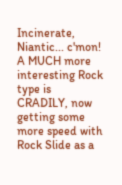Incinerate, Niantic... c'mon!
A MUCH more interesting Rock type is CRADILY, now getting some more speed with Rock Slide as a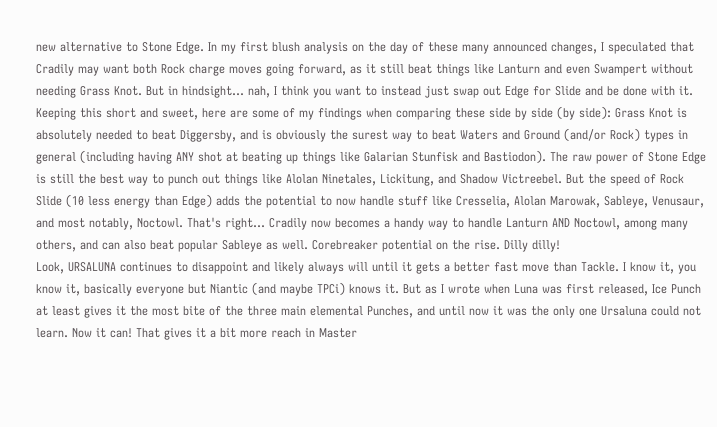new alternative to Stone Edge. In my first blush analysis on the day of these many announced changes, I speculated that Cradily may want both Rock charge moves going forward, as it still beat things like Lanturn and even Swampert without needing Grass Knot. But in hindsight... nah, I think you want to instead just swap out Edge for Slide and be done with it. Keeping this short and sweet, here are some of my findings when comparing these side by side (by side): Grass Knot is absolutely needed to beat Diggersby, and is obviously the surest way to beat Waters and Ground (and/or Rock) types in general (including having ANY shot at beating up things like Galarian Stunfisk and Bastiodon). The raw power of Stone Edge is still the best way to punch out things like Alolan Ninetales, Lickitung, and Shadow Victreebel. But the speed of Rock Slide (10 less energy than Edge) adds the potential to now handle stuff like Cresselia, Alolan Marowak, Sableye, Venusaur, and most notably, Noctowl. That's right... Cradily now becomes a handy way to handle Lanturn AND Noctowl, among many others, and can also beat popular Sableye as well. Corebreaker potential on the rise. Dilly dilly!
Look, URSALUNA continues to disappoint and likely always will until it gets a better fast move than Tackle. I know it, you know it, basically everyone but Niantic (and maybe TPCi) knows it. But as I wrote when Luna was first released, Ice Punch at least gives it the most bite of the three main elemental Punches, and until now it was the only one Ursaluna could not learn. Now it can! That gives it a bit more reach in Master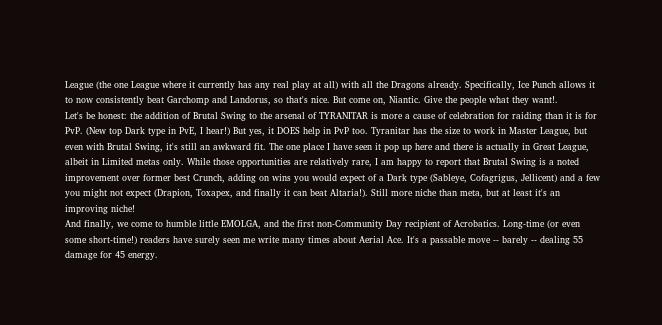League (the one League where it currently has any real play at all) with all the Dragons already. Specifically, Ice Punch allows it to now consistently beat Garchomp and Landorus, so that's nice. But come on, Niantic. Give the people what they want!.
Let's be honest: the addition of Brutal Swing to the arsenal of TYRANITAR is more a cause of celebration for raiding than it is for PvP. (New top Dark type in PvE, I hear!) But yes, it DOES help in PvP too. Tyranitar has the size to work in Master League, but even with Brutal Swing, it's still an awkward fit. The one place I have seen it pop up here and there is actually in Great League, albeit in Limited metas only. While those opportunities are relatively rare, I am happy to report that Brutal Swing is a noted improvement over former best Crunch, adding on wins you would expect of a Dark type (Sableye, Cofagrigus, Jellicent) and a few you might not expect (Drapion, Toxapex, and finally it can beat Altaria!). Still more niche than meta, but at least it's an improving niche!
And finally, we come to humble little EMOLGA, and the first non-Community Day recipient of Acrobatics. Long-time (or even some short-time!) readers have surely seen me write many times about Aerial Ace. It's a passable move -- barely -- dealing 55 damage for 45 energy.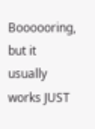Boooooring, but it usually works JUST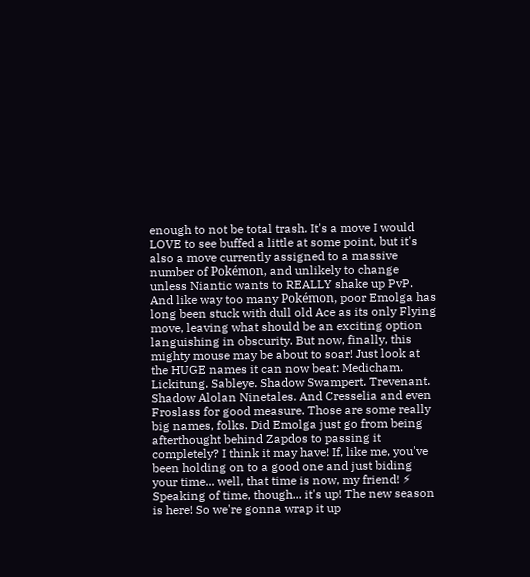enough to not be total trash. It's a move I would LOVE to see buffed a little at some point, but it's also a move currently assigned to a massive number of Pokémon, and unlikely to change unless Niantic wants to REALLY shake up PvP. And like way too many Pokémon, poor Emolga has long been stuck with dull old Ace as its only Flying move, leaving what should be an exciting option languishing in obscurity. But now, finally, this mighty mouse may be about to soar! Just look at the HUGE names it can now beat: Medicham. Lickitung. Sableye. Shadow Swampert. Trevenant. Shadow Alolan Ninetales. And Cresselia and even Froslass for good measure. Those are some really big names, folks. Did Emolga just go from being afterthought behind Zapdos to passing it completely? I think it may have! If, like me, you've been holding on to a good one and just biding your time... well, that time is now, my friend! ⚡
Speaking of time, though... it's up! The new season is here! So we're gonna wrap it up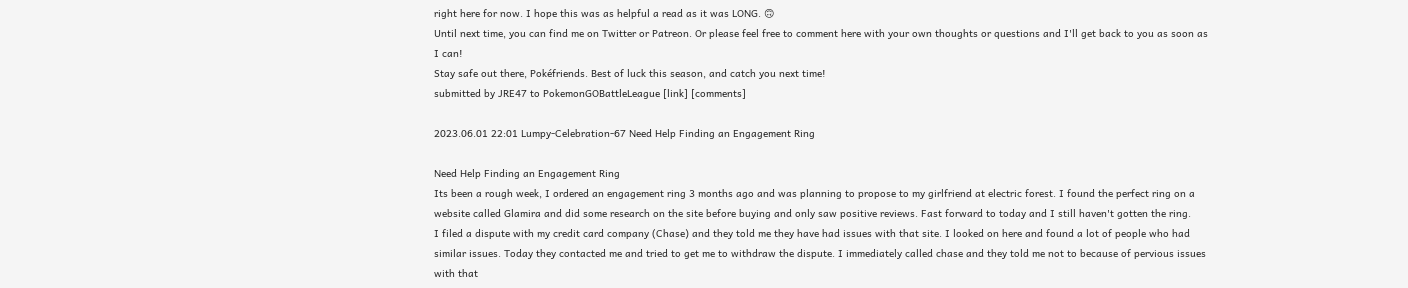right here for now. I hope this was as helpful a read as it was LONG. 🙃
Until next time, you can find me on Twitter or Patreon. Or please feel free to comment here with your own thoughts or questions and I'll get back to you as soon as I can!
Stay safe out there, Pokéfriends. Best of luck this season, and catch you next time!
submitted by JRE47 to PokemonGOBattleLeague [link] [comments]

2023.06.01 22:01 Lumpy-Celebration-67 Need Help Finding an Engagement Ring

Need Help Finding an Engagement Ring
Its been a rough week, I ordered an engagement ring 3 months ago and was planning to propose to my girlfriend at electric forest. I found the perfect ring on a website called Glamira and did some research on the site before buying and only saw positive reviews. Fast forward to today and I still haven't gotten the ring.
I filed a dispute with my credit card company (Chase) and they told me they have had issues with that site. I looked on here and found a lot of people who had similar issues. Today they contacted me and tried to get me to withdraw the dispute. I immediately called chase and they told me not to because of pervious issues with that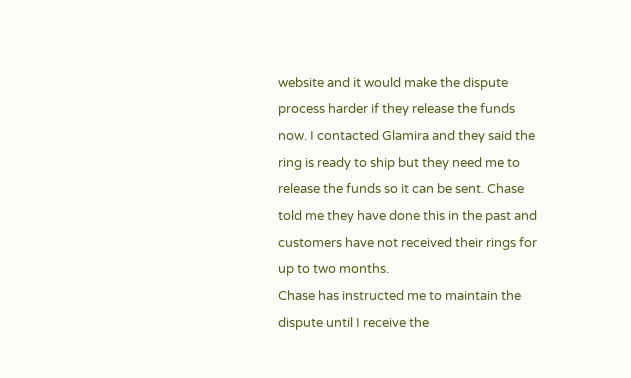website and it would make the dispute process harder if they release the funds now. I contacted Glamira and they said the ring is ready to ship but they need me to release the funds so it can be sent. Chase told me they have done this in the past and customers have not received their rings for up to two months.
Chase has instructed me to maintain the dispute until I receive the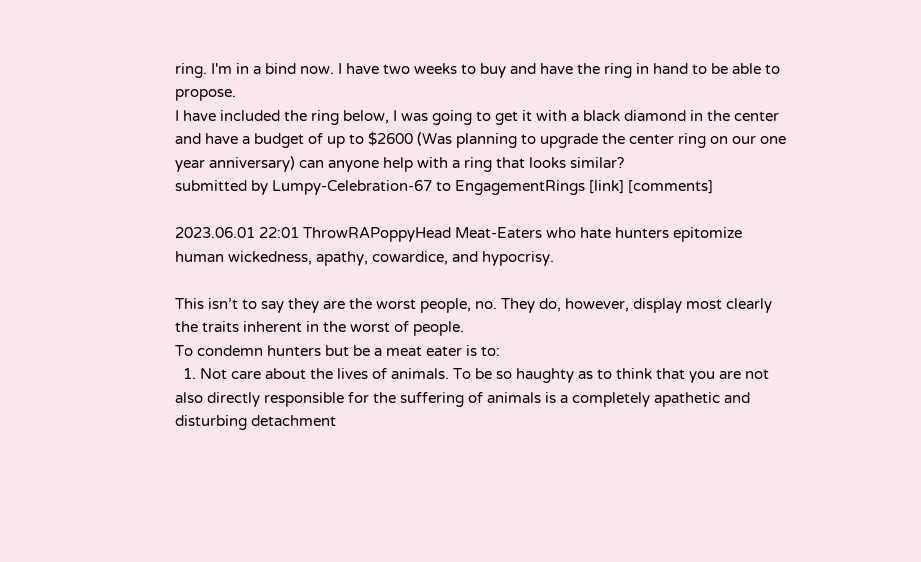ring. I'm in a bind now. I have two weeks to buy and have the ring in hand to be able to propose.
I have included the ring below, I was going to get it with a black diamond in the center and have a budget of up to $2600 (Was planning to upgrade the center ring on our one year anniversary) can anyone help with a ring that looks similar?
submitted by Lumpy-Celebration-67 to EngagementRings [link] [comments]

2023.06.01 22:01 ThrowRAPoppyHead Meat-Eaters who hate hunters epitomize human wickedness, apathy, cowardice, and hypocrisy.

This isn’t to say they are the worst people, no. They do, however, display most clearly the traits inherent in the worst of people.
To condemn hunters but be a meat eater is to:
  1. Not care about the lives of animals. To be so haughty as to think that you are not also directly responsible for the suffering of animals is a completely apathetic and disturbing detachment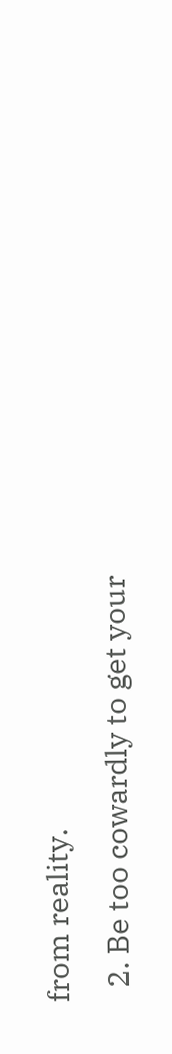from reality.
  2. Be too cowardly to get your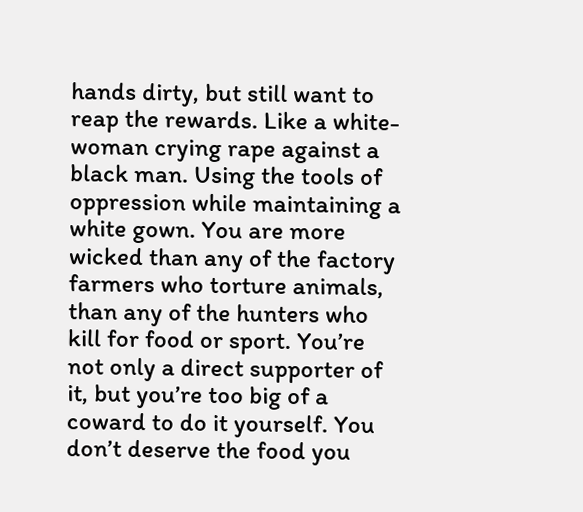hands dirty, but still want to reap the rewards. Like a white-woman crying rape against a black man. Using the tools of oppression while maintaining a white gown. You are more wicked than any of the factory farmers who torture animals, than any of the hunters who kill for food or sport. You’re not only a direct supporter of it, but you’re too big of a coward to do it yourself. You don’t deserve the food you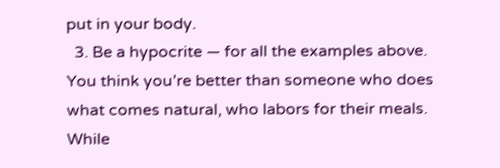put in your body.
  3. Be a hypocrite — for all the examples above. You think you’re better than someone who does what comes natural, who labors for their meals. While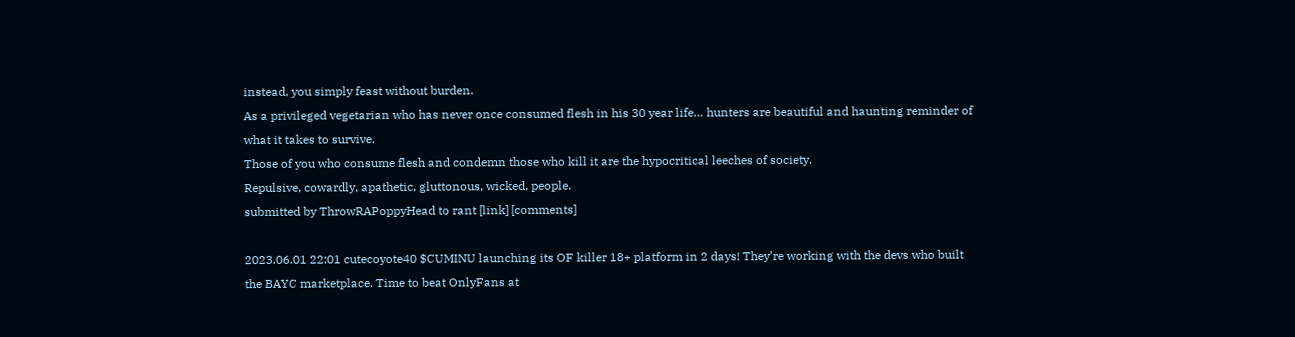instead, you simply feast without burden.
As a privileged vegetarian who has never once consumed flesh in his 30 year life… hunters are beautiful and haunting reminder of what it takes to survive.
Those of you who consume flesh and condemn those who kill it are the hypocritical leeches of society.
Repulsive, cowardly, apathetic, gluttonous, wicked, people.
submitted by ThrowRAPoppyHead to rant [link] [comments]

2023.06.01 22:01 cutecoyote40 $CUMINU launching its OF killer 18+ platform in 2 days! They’re working with the devs who built the BAYC marketplace. Time to beat OnlyFans at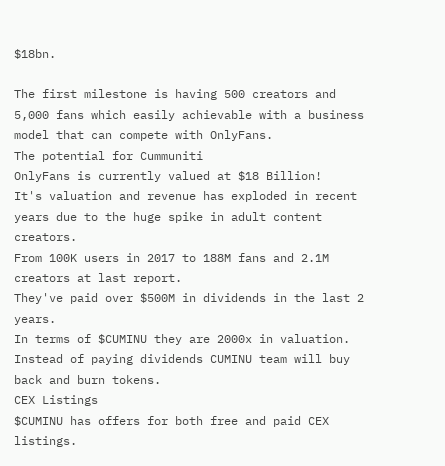$18bn.

The first milestone is having 500 creators and 5,000 fans which easily achievable with a business model that can compete with OnlyFans.
The potential for Cummuniti
OnlyFans is currently valued at $18 Billion!
It's valuation and revenue has exploded in recent years due to the huge spike in adult content creators.
From 100K users in 2017 to 188M fans and 2.1M creators at last report.
They've paid over $500M in dividends in the last 2 years.
In terms of $CUMINU they are 2000x in valuation. Instead of paying dividends CUMINU team will buy back and burn tokens.
CEX Listings
$CUMINU has offers for both free and paid CEX listings.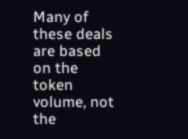Many of these deals are based on the token volume, not the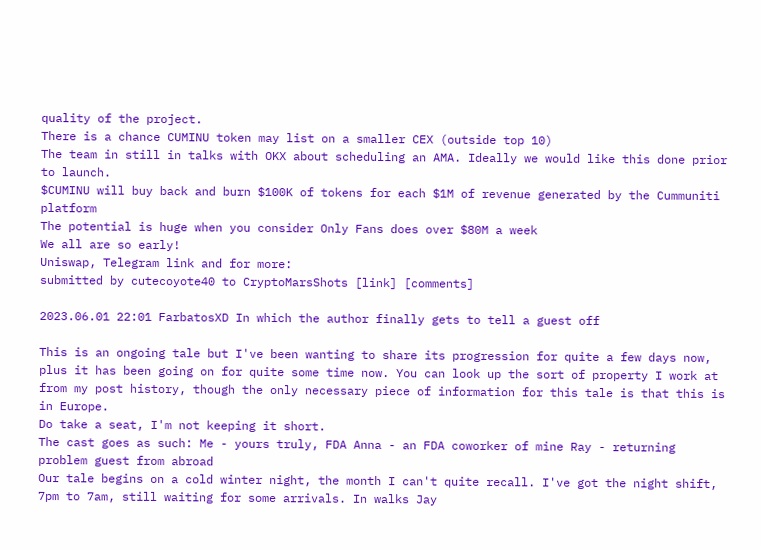quality of the project.
There is a chance CUMINU token may list on a smaller CEX (outside top 10)
The team in still in talks with OKX about scheduling an AMA. Ideally we would like this done prior to launch.
$CUMINU will buy back and burn $100K of tokens for each $1M of revenue generated by the Cummuniti platform
The potential is huge when you consider Only Fans does over $80M a week
We all are so early!
Uniswap, Telegram link and for more:
submitted by cutecoyote40 to CryptoMarsShots [link] [comments]

2023.06.01 22:01 FarbatosXD In which the author finally gets to tell a guest off

This is an ongoing tale but I've been wanting to share its progression for quite a few days now, plus it has been going on for quite some time now. You can look up the sort of property I work at from my post history, though the only necessary piece of information for this tale is that this is in Europe.
Do take a seat, I'm not keeping it short.
The cast goes as such: Me - yours truly, FDA Anna - an FDA coworker of mine Ray - returning problem guest from abroad
Our tale begins on a cold winter night, the month I can't quite recall. I've got the night shift, 7pm to 7am, still waiting for some arrivals. In walks Jay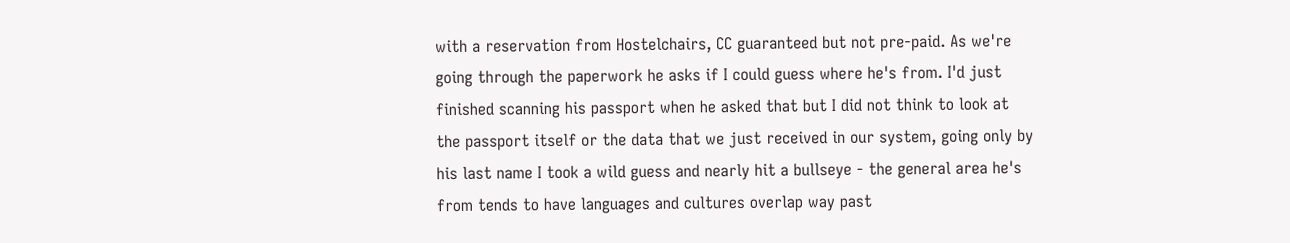with a reservation from Hostelchairs, CC guaranteed but not pre-paid. As we're going through the paperwork he asks if I could guess where he's from. I'd just finished scanning his passport when he asked that but I did not think to look at the passport itself or the data that we just received in our system, going only by his last name I took a wild guess and nearly hit a bullseye - the general area he's from tends to have languages and cultures overlap way past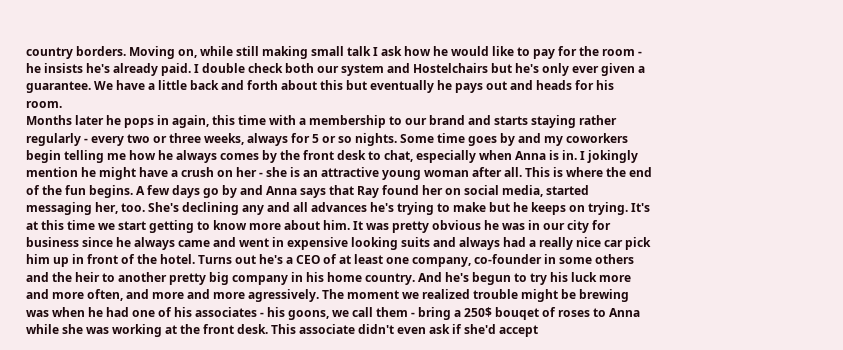country borders. Moving on, while still making small talk I ask how he would like to pay for the room - he insists he's already paid. I double check both our system and Hostelchairs but he's only ever given a guarantee. We have a little back and forth about this but eventually he pays out and heads for his room.
Months later he pops in again, this time with a membership to our brand and starts staying rather regularly - every two or three weeks, always for 5 or so nights. Some time goes by and my coworkers begin telling me how he always comes by the front desk to chat, especially when Anna is in. I jokingly mention he might have a crush on her - she is an attractive young woman after all. This is where the end of the fun begins. A few days go by and Anna says that Ray found her on social media, started messaging her, too. She's declining any and all advances he's trying to make but he keeps on trying. It's at this time we start getting to know more about him. It was pretty obvious he was in our city for business since he always came and went in expensive looking suits and always had a really nice car pick him up in front of the hotel. Turns out he's a CEO of at least one company, co-founder in some others and the heir to another pretty big company in his home country. And he's begun to try his luck more and more often, and more and more agressively. The moment we realized trouble might be brewing was when he had one of his associates - his goons, we call them - bring a 250$ bouqet of roses to Anna while she was working at the front desk. This associate didn't even ask if she'd accept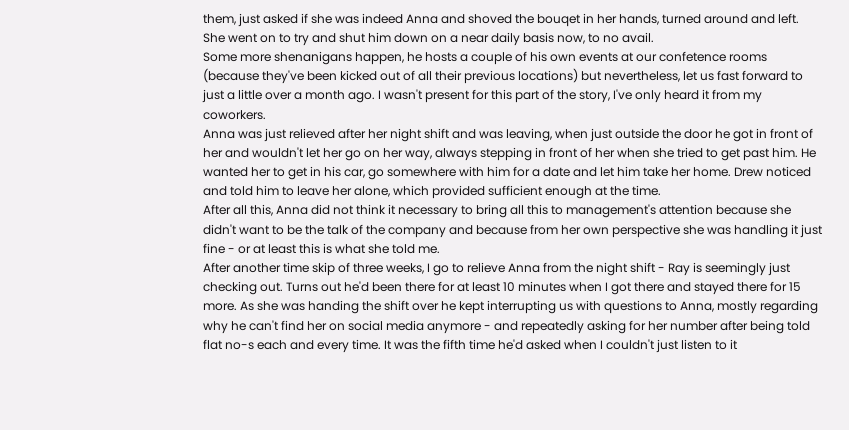them, just asked if she was indeed Anna and shoved the bouqet in her hands, turned around and left.
She went on to try and shut him down on a near daily basis now, to no avail.
Some more shenanigans happen, he hosts a couple of his own events at our confetence rooms (because they've been kicked out of all their previous locations) but nevertheless, let us fast forward to just a little over a month ago. I wasn't present for this part of the story, I've only heard it from my coworkers.
Anna was just relieved after her night shift and was leaving, when just outside the door he got in front of her and wouldn't let her go on her way, always stepping in front of her when she tried to get past him. He wanted her to get in his car, go somewhere with him for a date and let him take her home. Drew noticed and told him to leave her alone, which provided sufficient enough at the time.
After all this, Anna did not think it necessary to bring all this to management's attention because she didn't want to be the talk of the company and because from her own perspective she was handling it just fine - or at least this is what she told me.
After another time skip of three weeks, I go to relieve Anna from the night shift - Ray is seemingly just checking out. Turns out he'd been there for at least 10 minutes when I got there and stayed there for 15 more. As she was handing the shift over he kept interrupting us with questions to Anna, mostly regarding why he can't find her on social media anymore - and repeatedly asking for her number after being told flat no-s each and every time. It was the fifth time he'd asked when I couldn't just listen to it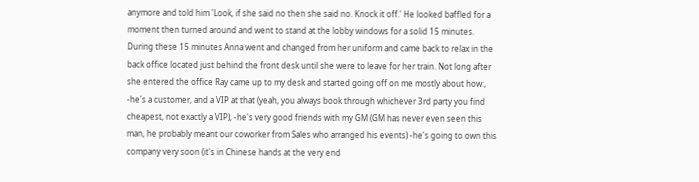anymore and told him 'Look, if she said no then she said no. Knock it off.' He looked baffled for a moment then turned around and went to stand at the lobby windows for a solid 15 minutes. During these 15 minutes Anna went and changed from her uniform and came back to relax in the back office located just behind the front desk until she were to leave for her train. Not long after she entered the office Ray came up to my desk and started going off on me mostly about how:, -he's a customer, and a VIP at that (yeah, you always book through whichever 3rd party you find cheapest, not exactly a VIP), -he's very good friends with my GM (GM has never even seen this man, he probably meant our coworker from Sales who arranged his events) -he's going to own this company very soon (it's in Chinese hands at the very end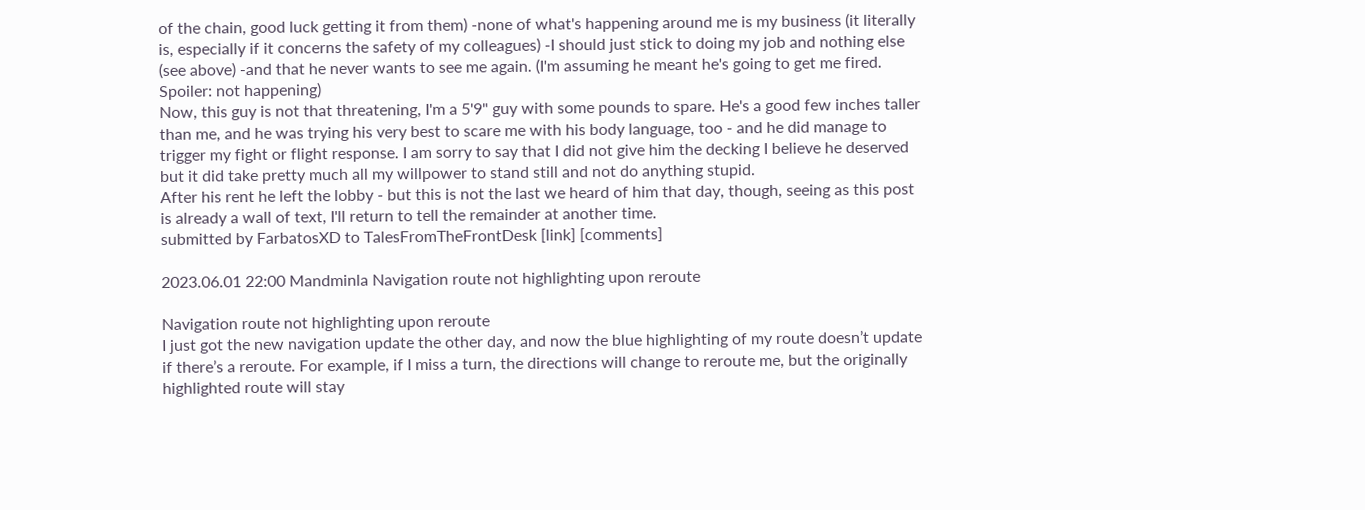of the chain, good luck getting it from them) -none of what's happening around me is my business (it literally is, especially if it concerns the safety of my colleagues) -I should just stick to doing my job and nothing else (see above) -and that he never wants to see me again. (I'm assuming he meant he's going to get me fired. Spoiler: not happening)
Now, this guy is not that threatening, I'm a 5'9" guy with some pounds to spare. He's a good few inches taller than me, and he was trying his very best to scare me with his body language, too - and he did manage to trigger my fight or flight response. I am sorry to say that I did not give him the decking I believe he deserved but it did take pretty much all my willpower to stand still and not do anything stupid.
After his rent he left the lobby - but this is not the last we heard of him that day, though, seeing as this post is already a wall of text, I'll return to tell the remainder at another time.
submitted by FarbatosXD to TalesFromTheFrontDesk [link] [comments]

2023.06.01 22:00 Mandminla Navigation route not highlighting upon reroute

Navigation route not highlighting upon reroute
I just got the new navigation update the other day, and now the blue highlighting of my route doesn’t update if there’s a reroute. For example, if I miss a turn, the directions will change to reroute me, but the originally highlighted route will stay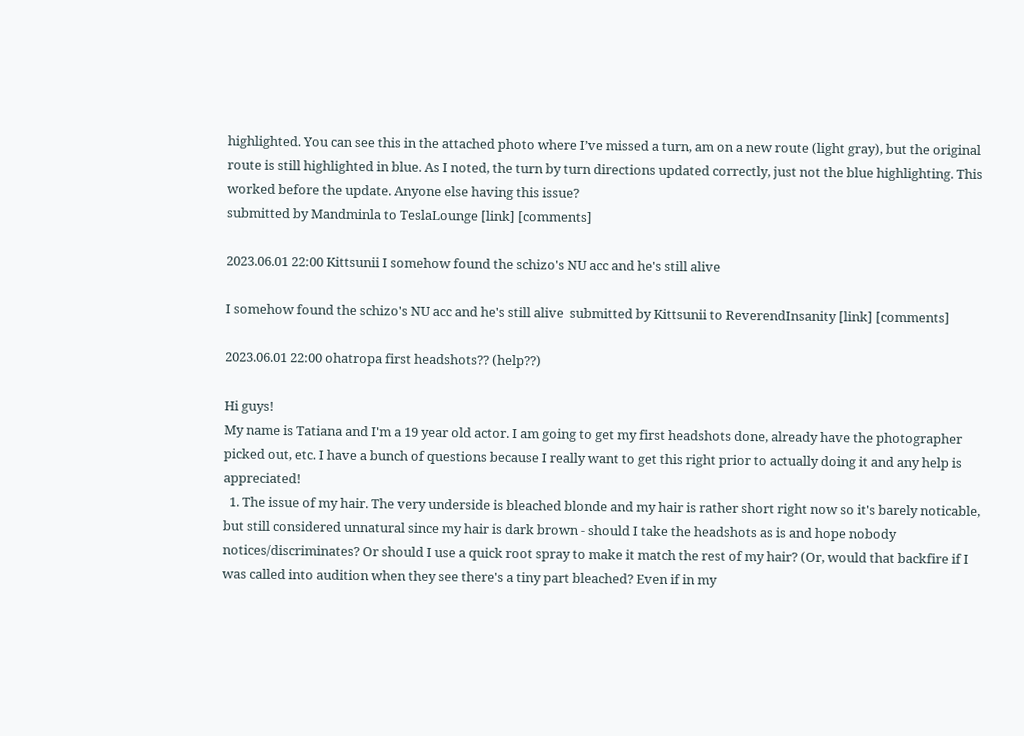highlighted. You can see this in the attached photo where I’ve missed a turn, am on a new route (light gray), but the original route is still highlighted in blue. As I noted, the turn by turn directions updated correctly, just not the blue highlighting. This worked before the update. Anyone else having this issue?
submitted by Mandminla to TeslaLounge [link] [comments]

2023.06.01 22:00 Kittsunii I somehow found the schizo's NU acc and he's still alive

I somehow found the schizo's NU acc and he's still alive  submitted by Kittsunii to ReverendInsanity [link] [comments]

2023.06.01 22:00 ohatropa first headshots?? (help??)

Hi guys!
My name is Tatiana and I'm a 19 year old actor. I am going to get my first headshots done, already have the photographer picked out, etc. I have a bunch of questions because I really want to get this right prior to actually doing it and any help is appreciated!
  1. The issue of my hair. The very underside is bleached blonde and my hair is rather short right now so it's barely noticable, but still considered unnatural since my hair is dark brown - should I take the headshots as is and hope nobody notices/discriminates? Or should I use a quick root spray to make it match the rest of my hair? (Or, would that backfire if I was called into audition when they see there's a tiny part bleached? Even if in my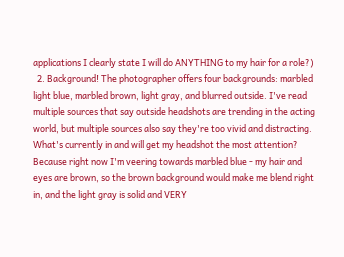applications I clearly state I will do ANYTHING to my hair for a role?)
  2. Background! The photographer offers four backgrounds: marbled light blue, marbled brown, light gray, and blurred outside. I've read multiple sources that say outside headshots are trending in the acting world, but multiple sources also say they're too vivid and distracting. What's currently in and will get my headshot the most attention? Because right now I'm veering towards marbled blue - my hair and eyes are brown, so the brown background would make me blend right in, and the light gray is solid and VERY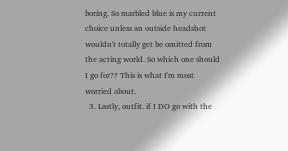boring. So marbled blue is my current choice unless an outside headshot wouldn't totally get be omitted from the acting world. So which one should I go for?? This is what I'm most worried about.
  3. Lastly, outfit. if I DO go with the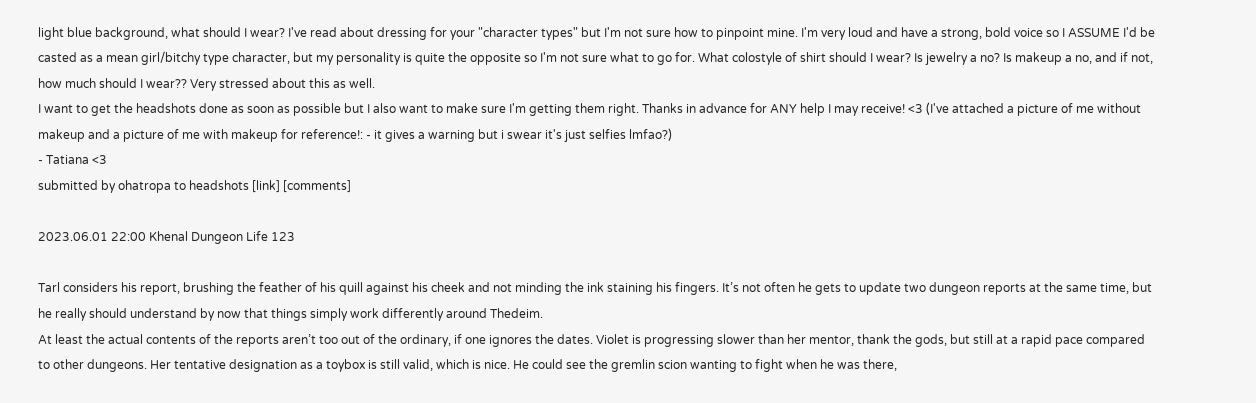light blue background, what should I wear? I've read about dressing for your "character types" but I'm not sure how to pinpoint mine. I'm very loud and have a strong, bold voice so I ASSUME I'd be casted as a mean girl/bitchy type character, but my personality is quite the opposite so I'm not sure what to go for. What colostyle of shirt should I wear? Is jewelry a no? Is makeup a no, and if not, how much should I wear?? Very stressed about this as well.
I want to get the headshots done as soon as possible but I also want to make sure I'm getting them right. Thanks in advance for ANY help I may receive! <3 (I've attached a picture of me without makeup and a picture of me with makeup for reference!: - it gives a warning but i swear it's just selfies lmfao?)
- Tatiana <3
submitted by ohatropa to headshots [link] [comments]

2023.06.01 22:00 Khenal Dungeon Life 123

Tarl considers his report, brushing the feather of his quill against his cheek and not minding the ink staining his fingers. It’s not often he gets to update two dungeon reports at the same time, but he really should understand by now that things simply work differently around Thedeim.
At least the actual contents of the reports aren’t too out of the ordinary, if one ignores the dates. Violet is progressing slower than her mentor, thank the gods, but still at a rapid pace compared to other dungeons. Her tentative designation as a toybox is still valid, which is nice. He could see the gremlin scion wanting to fight when he was there,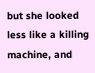but she looked less like a killing machine, and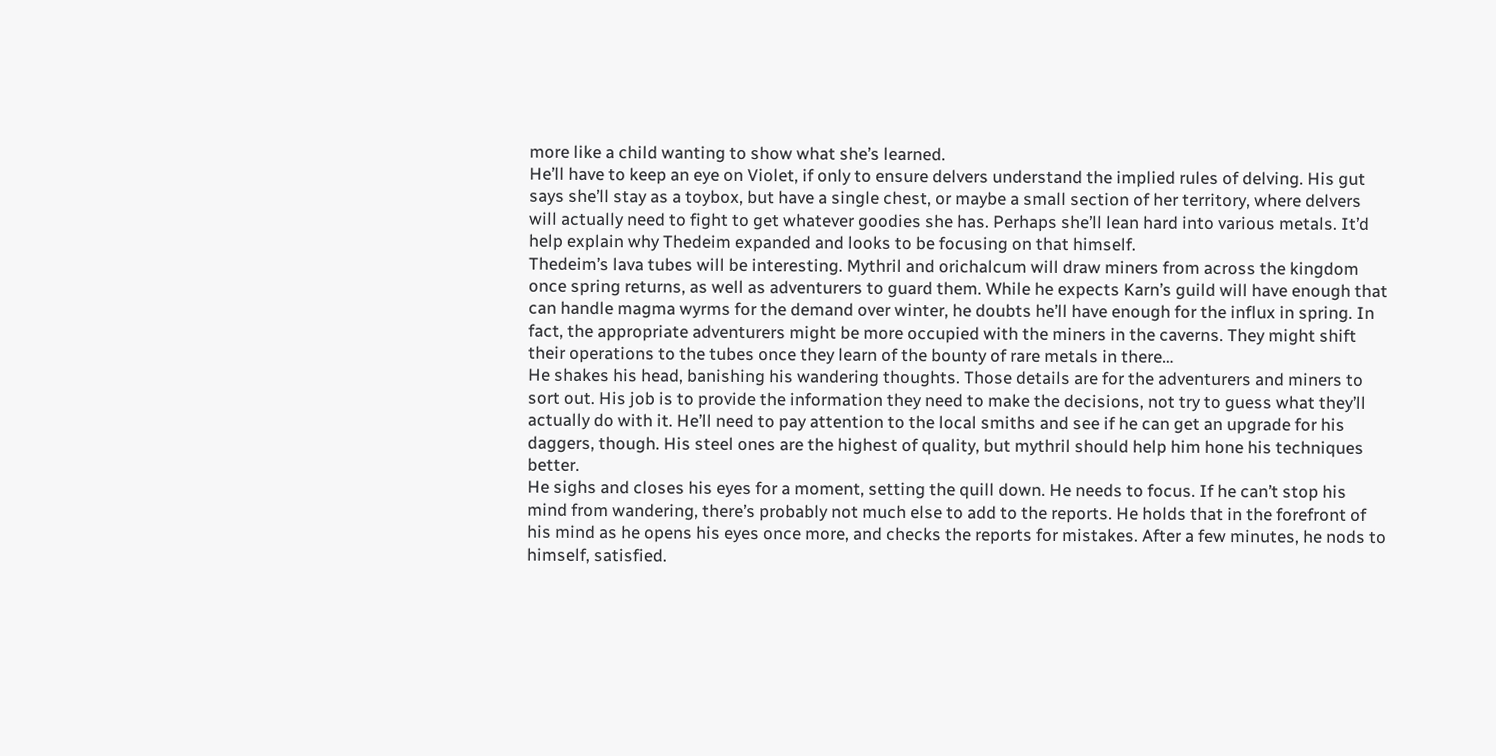more like a child wanting to show what she’s learned.
He’ll have to keep an eye on Violet, if only to ensure delvers understand the implied rules of delving. His gut says she’ll stay as a toybox, but have a single chest, or maybe a small section of her territory, where delvers will actually need to fight to get whatever goodies she has. Perhaps she’ll lean hard into various metals. It’d help explain why Thedeim expanded and looks to be focusing on that himself.
Thedeim’s lava tubes will be interesting. Mythril and orichalcum will draw miners from across the kingdom once spring returns, as well as adventurers to guard them. While he expects Karn’s guild will have enough that can handle magma wyrms for the demand over winter, he doubts he’ll have enough for the influx in spring. In fact, the appropriate adventurers might be more occupied with the miners in the caverns. They might shift their operations to the tubes once they learn of the bounty of rare metals in there…
He shakes his head, banishing his wandering thoughts. Those details are for the adventurers and miners to sort out. His job is to provide the information they need to make the decisions, not try to guess what they’ll actually do with it. He’ll need to pay attention to the local smiths and see if he can get an upgrade for his daggers, though. His steel ones are the highest of quality, but mythril should help him hone his techniques better.
He sighs and closes his eyes for a moment, setting the quill down. He needs to focus. If he can’t stop his mind from wandering, there’s probably not much else to add to the reports. He holds that in the forefront of his mind as he opens his eyes once more, and checks the reports for mistakes. After a few minutes, he nods to himself, satisfied.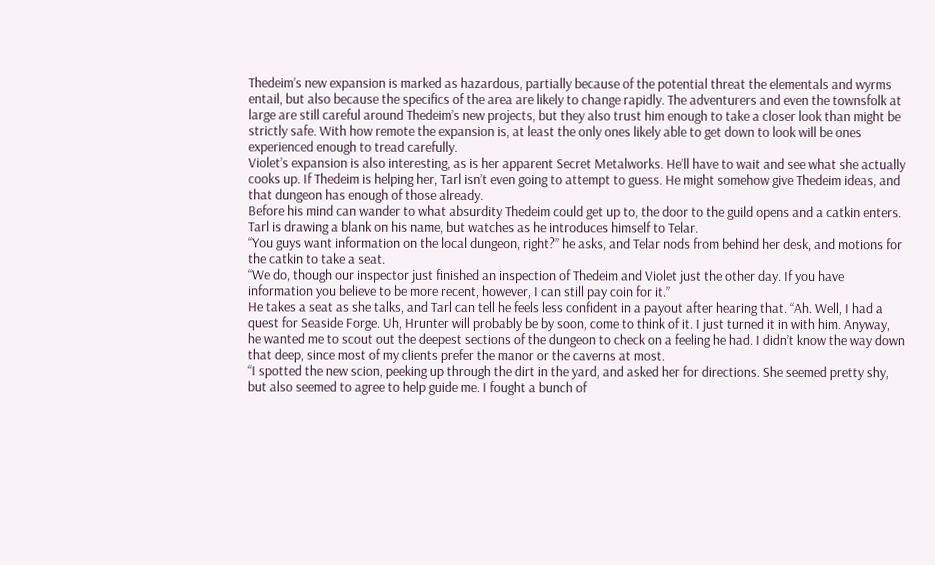Thedeim’s new expansion is marked as hazardous, partially because of the potential threat the elementals and wyrms entail, but also because the specifics of the area are likely to change rapidly. The adventurers and even the townsfolk at large are still careful around Thedeim’s new projects, but they also trust him enough to take a closer look than might be strictly safe. With how remote the expansion is, at least the only ones likely able to get down to look will be ones experienced enough to tread carefully.
Violet’s expansion is also interesting, as is her apparent Secret Metalworks. He’ll have to wait and see what she actually cooks up. If Thedeim is helping her, Tarl isn’t even going to attempt to guess. He might somehow give Thedeim ideas, and that dungeon has enough of those already.
Before his mind can wander to what absurdity Thedeim could get up to, the door to the guild opens and a catkin enters. Tarl is drawing a blank on his name, but watches as he introduces himself to Telar.
“You guys want information on the local dungeon, right?” he asks, and Telar nods from behind her desk, and motions for the catkin to take a seat.
“We do, though our inspector just finished an inspection of Thedeim and Violet just the other day. If you have information you believe to be more recent, however, I can still pay coin for it.”
He takes a seat as she talks, and Tarl can tell he feels less confident in a payout after hearing that. “Ah. Well, I had a quest for Seaside Forge. Uh, Hrunter will probably be by soon, come to think of it. I just turned it in with him. Anyway, he wanted me to scout out the deepest sections of the dungeon to check on a feeling he had. I didn’t know the way down that deep, since most of my clients prefer the manor or the caverns at most.
“I spotted the new scion, peeking up through the dirt in the yard, and asked her for directions. She seemed pretty shy, but also seemed to agree to help guide me. I fought a bunch of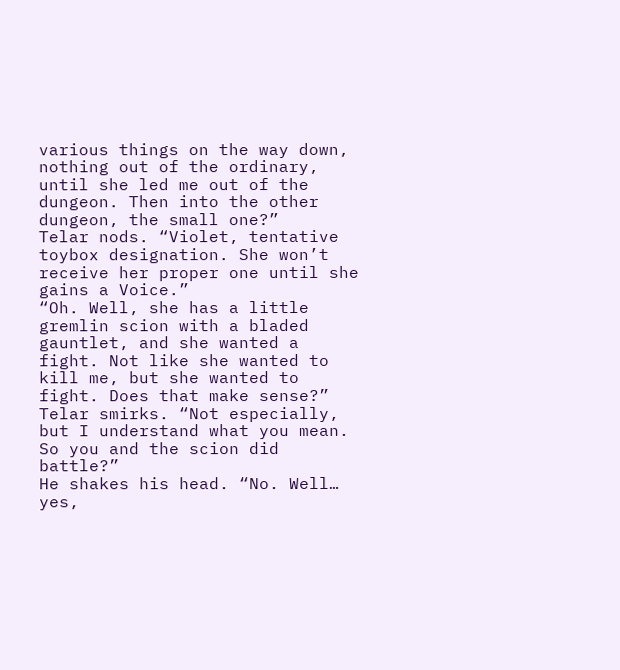various things on the way down, nothing out of the ordinary, until she led me out of the dungeon. Then into the other dungeon, the small one?”
Telar nods. “Violet, tentative toybox designation. She won’t receive her proper one until she gains a Voice.”
“Oh. Well, she has a little gremlin scion with a bladed gauntlet, and she wanted a fight. Not like she wanted to kill me, but she wanted to fight. Does that make sense?”
Telar smirks. “Not especially, but I understand what you mean. So you and the scion did battle?”
He shakes his head. “No. Well… yes,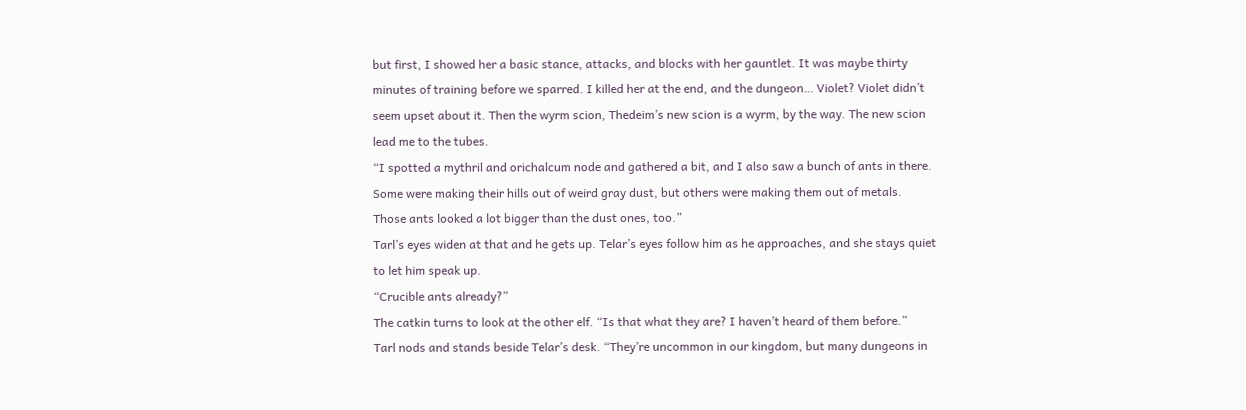but first, I showed her a basic stance, attacks, and blocks with her gauntlet. It was maybe thirty minutes of training before we sparred. I killed her at the end, and the dungeon… Violet? Violet didn’t seem upset about it. Then the wyrm scion, Thedeim’s new scion is a wyrm, by the way. The new scion lead me to the tubes.
“I spotted a mythril and orichalcum node and gathered a bit, and I also saw a bunch of ants in there. Some were making their hills out of weird gray dust, but others were making them out of metals. Those ants looked a lot bigger than the dust ones, too.”
Tarl’s eyes widen at that and he gets up. Telar’s eyes follow him as he approaches, and she stays quiet to let him speak up.
“Crucible ants already?”
The catkin turns to look at the other elf. “Is that what they are? I haven’t heard of them before.”
Tarl nods and stands beside Telar’s desk. “They’re uncommon in our kingdom, but many dungeons in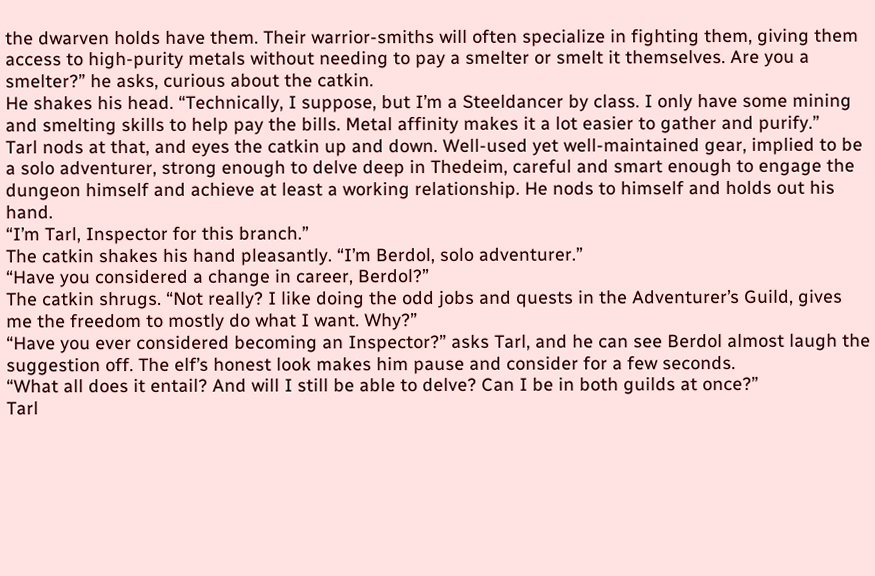the dwarven holds have them. Their warrior-smiths will often specialize in fighting them, giving them access to high-purity metals without needing to pay a smelter or smelt it themselves. Are you a smelter?” he asks, curious about the catkin.
He shakes his head. “Technically, I suppose, but I’m a Steeldancer by class. I only have some mining and smelting skills to help pay the bills. Metal affinity makes it a lot easier to gather and purify.”
Tarl nods at that, and eyes the catkin up and down. Well-used yet well-maintained gear, implied to be a solo adventurer, strong enough to delve deep in Thedeim, careful and smart enough to engage the dungeon himself and achieve at least a working relationship. He nods to himself and holds out his hand.
“I’m Tarl, Inspector for this branch.”
The catkin shakes his hand pleasantly. “I’m Berdol, solo adventurer.”
“Have you considered a change in career, Berdol?”
The catkin shrugs. “Not really? I like doing the odd jobs and quests in the Adventurer’s Guild, gives me the freedom to mostly do what I want. Why?”
“Have you ever considered becoming an Inspector?” asks Tarl, and he can see Berdol almost laugh the suggestion off. The elf’s honest look makes him pause and consider for a few seconds.
“What all does it entail? And will I still be able to delve? Can I be in both guilds at once?”
Tarl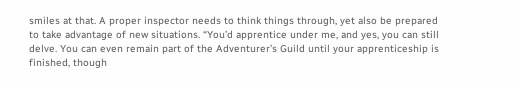smiles at that. A proper inspector needs to think things through, yet also be prepared to take advantage of new situations. “You’d apprentice under me, and yes, you can still delve. You can even remain part of the Adventurer’s Guild until your apprenticeship is finished, though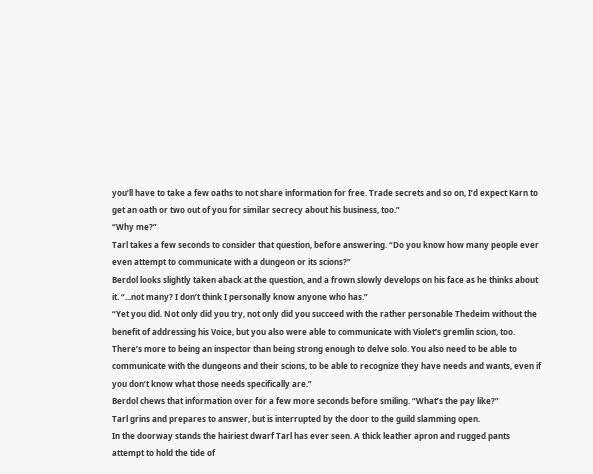you’ll have to take a few oaths to not share information for free. Trade secrets and so on, I’d expect Karn to get an oath or two out of you for similar secrecy about his business, too.”
“Why me?”
Tarl takes a few seconds to consider that question, before answering. “Do you know how many people ever even attempt to communicate with a dungeon or its scions?”
Berdol looks slightly taken aback at the question, and a frown slowly develops on his face as he thinks about it. “...not many? I don’t think I personally know anyone who has.”
“Yet you did. Not only did you try, not only did you succeed with the rather personable Thedeim without the benefit of addressing his Voice, but you also were able to communicate with Violet’s gremlin scion, too. There’s more to being an inspector than being strong enough to delve solo. You also need to be able to communicate with the dungeons and their scions, to be able to recognize they have needs and wants, even if you don’t know what those needs specifically are.”
Berdol chews that information over for a few more seconds before smiling. “What’s the pay like?”
Tarl grins and prepares to answer, but is interrupted by the door to the guild slamming open.
In the doorway stands the hairiest dwarf Tarl has ever seen. A thick leather apron and rugged pants attempt to hold the tide of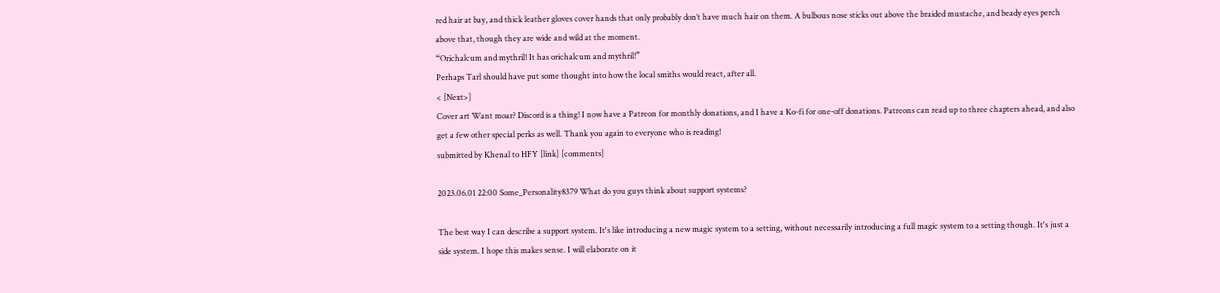red hair at bay, and thick leather gloves cover hands that only probably don’t have much hair on them. A bulbous nose sticks out above the braided mustache, and beady eyes perch above that, though they are wide and wild at the moment.
“Orichalcum and mythril! It has orichalcum and mythril!”
Perhaps Tarl should have put some thought into how the local smiths would react, after all.
< [Next>]
Cover art Want moar? Discord is a thing! I now have a Patreon for monthly donations, and I have a Ko-fi for one-off donations. Patreons can read up to three chapters ahead, and also get a few other special perks as well. Thank you again to everyone who is reading!
submitted by Khenal to HFY [link] [comments]

2023.06.01 22:00 Some_Personality8379 What do you guys think about support systems?

The best way I can describe a support system. It's like introducing a new magic system to a setting, without necessarily introducing a full magic system to a setting though. It's just a side system. I hope this makes sense. I will elaborate on it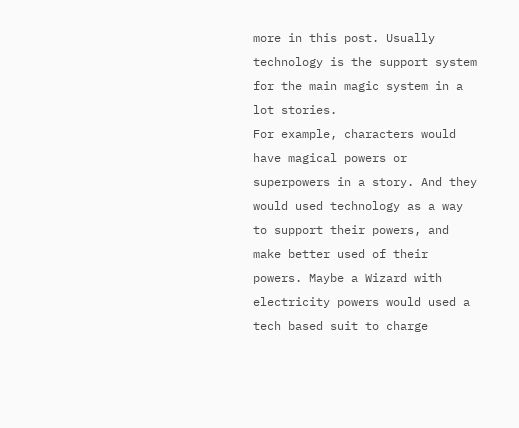more in this post. Usually technology is the support system for the main magic system in a lot stories.
For example, characters would have magical powers or superpowers in a story. And they would used technology as a way to support their powers, and make better used of their powers. Maybe a Wizard with electricity powers would used a tech based suit to charge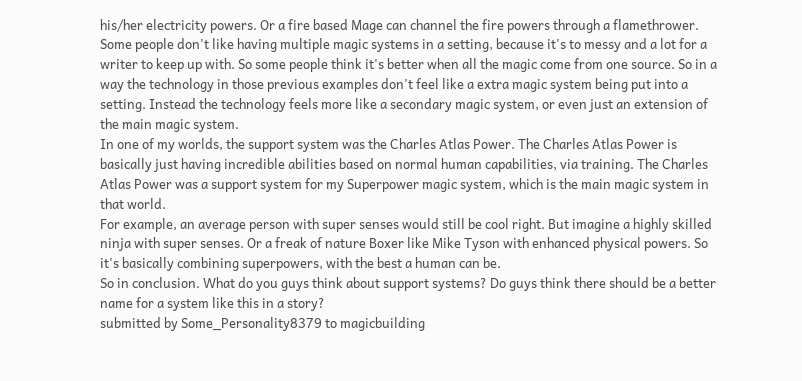his/her electricity powers. Or a fire based Mage can channel the fire powers through a flamethrower.
Some people don't like having multiple magic systems in a setting, because it's to messy and a lot for a writer to keep up with. So some people think it's better when all the magic come from one source. So in a way the technology in those previous examples don't feel like a extra magic system being put into a setting. Instead the technology feels more like a secondary magic system, or even just an extension of the main magic system.
In one of my worlds, the support system was the Charles Atlas Power. The Charles Atlas Power is basically just having incredible abilities based on normal human capabilities, via training. The Charles Atlas Power was a support system for my Superpower magic system, which is the main magic system in that world.
For example, an average person with super senses would still be cool right. But imagine a highly skilled ninja with super senses. Or a freak of nature Boxer like Mike Tyson with enhanced physical powers. So it's basically combining superpowers, with the best a human can be.
So in conclusion. What do you guys think about support systems? Do guys think there should be a better name for a system like this in a story?
submitted by Some_Personality8379 to magicbuilding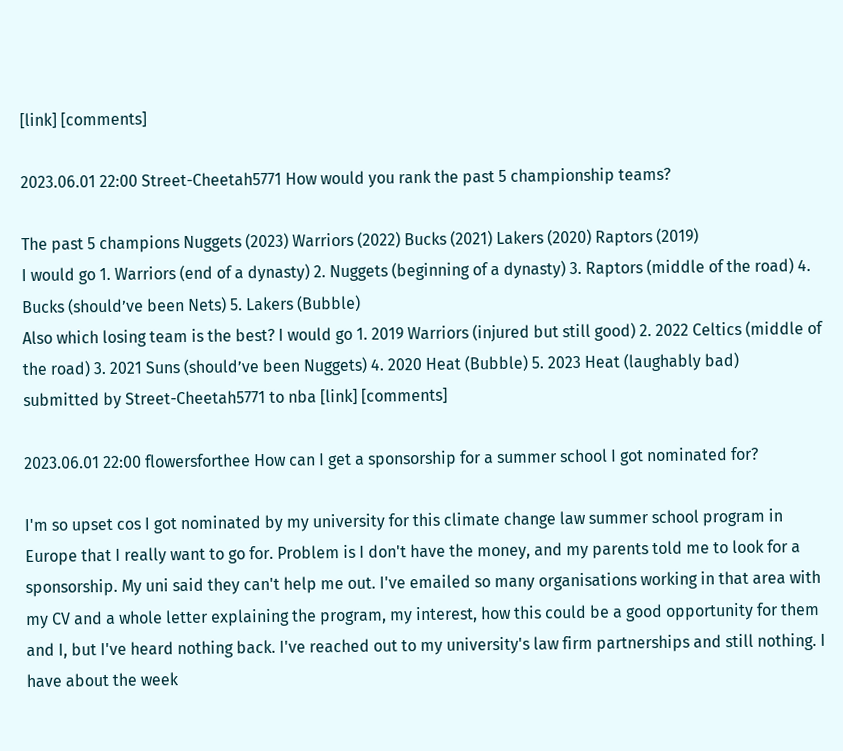[link] [comments]

2023.06.01 22:00 Street-Cheetah5771 How would you rank the past 5 championship teams?

The past 5 champions Nuggets (2023) Warriors (2022) Bucks (2021) Lakers (2020) Raptors (2019)
I would go 1. Warriors (end of a dynasty) 2. Nuggets (beginning of a dynasty) 3. Raptors (middle of the road) 4. Bucks (should’ve been Nets) 5. Lakers (Bubble)
Also which losing team is the best? I would go 1. 2019 Warriors (injured but still good) 2. 2022 Celtics (middle of the road) 3. 2021 Suns (should’ve been Nuggets) 4. 2020 Heat (Bubble) 5. 2023 Heat (laughably bad)
submitted by Street-Cheetah5771 to nba [link] [comments]

2023.06.01 22:00 flowersforthee How can I get a sponsorship for a summer school I got nominated for?

I'm so upset cos I got nominated by my university for this climate change law summer school program in Europe that I really want to go for. Problem is I don't have the money, and my parents told me to look for a sponsorship. My uni said they can't help me out. I've emailed so many organisations working in that area with my CV and a whole letter explaining the program, my interest, how this could be a good opportunity for them and I, but I've heard nothing back. I've reached out to my university's law firm partnerships and still nothing. I have about the week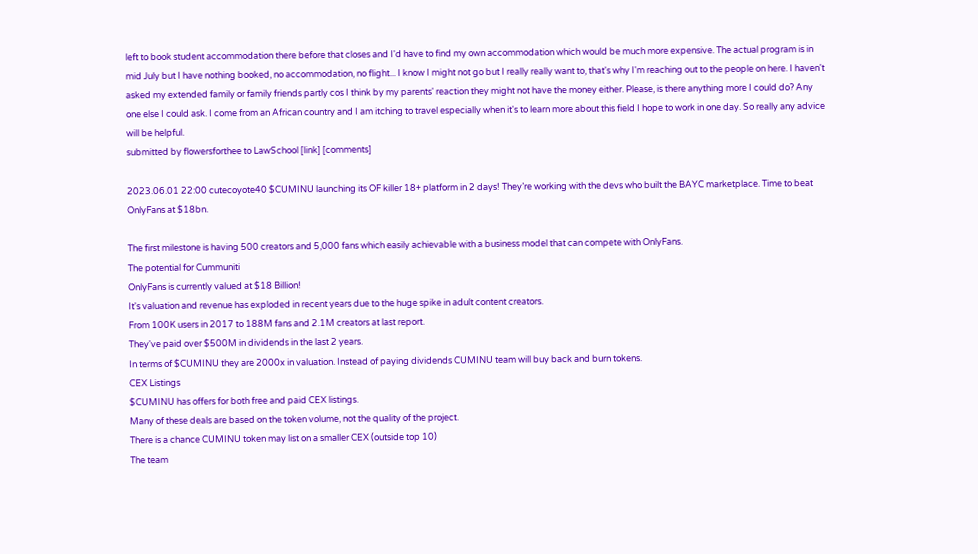left to book student accommodation there before that closes and I'd have to find my own accommodation which would be much more expensive. The actual program is in mid July but I have nothing booked, no accommodation, no flight... I know I might not go but I really really want to, that's why I'm reaching out to the people on here. I haven't asked my extended family or family friends partly cos I think by my parents' reaction they might not have the money either. Please, is there anything more I could do? Any one else I could ask. I come from an African country and I am itching to travel especially when it's to learn more about this field I hope to work in one day. So really any advice will be helpful.
submitted by flowersforthee to LawSchool [link] [comments]

2023.06.01 22:00 cutecoyote40 $CUMINU launching its OF killer 18+ platform in 2 days! They’re working with the devs who built the BAYC marketplace. Time to beat OnlyFans at $18bn.

The first milestone is having 500 creators and 5,000 fans which easily achievable with a business model that can compete with OnlyFans.
The potential for Cummuniti
OnlyFans is currently valued at $18 Billion!
It's valuation and revenue has exploded in recent years due to the huge spike in adult content creators.
From 100K users in 2017 to 188M fans and 2.1M creators at last report.
They've paid over $500M in dividends in the last 2 years.
In terms of $CUMINU they are 2000x in valuation. Instead of paying dividends CUMINU team will buy back and burn tokens.
CEX Listings
$CUMINU has offers for both free and paid CEX listings.
Many of these deals are based on the token volume, not the quality of the project.
There is a chance CUMINU token may list on a smaller CEX (outside top 10)
The team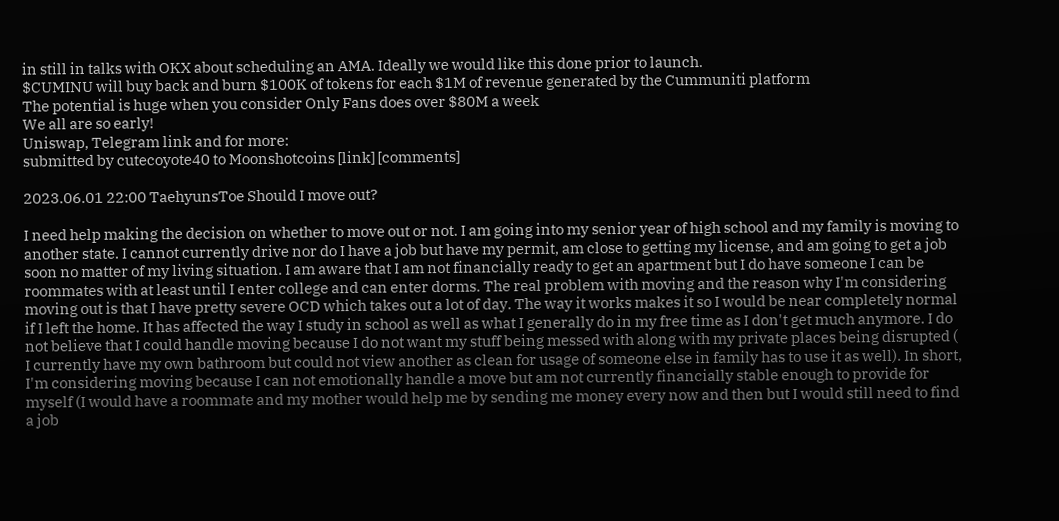in still in talks with OKX about scheduling an AMA. Ideally we would like this done prior to launch.
$CUMINU will buy back and burn $100K of tokens for each $1M of revenue generated by the Cummuniti platform
The potential is huge when you consider Only Fans does over $80M a week
We all are so early!
Uniswap, Telegram link and for more:
submitted by cutecoyote40 to Moonshotcoins [link] [comments]

2023.06.01 22:00 TaehyunsToe Should I move out?

I need help making the decision on whether to move out or not. I am going into my senior year of high school and my family is moving to another state. I cannot currently drive nor do I have a job but have my permit, am close to getting my license, and am going to get a job soon no matter of my living situation. I am aware that I am not financially ready to get an apartment but I do have someone I can be roommates with at least until I enter college and can enter dorms. The real problem with moving and the reason why I'm considering moving out is that I have pretty severe OCD which takes out a lot of day. The way it works makes it so I would be near completely normal if I left the home. It has affected the way I study in school as well as what I generally do in my free time as I don't get much anymore. I do not believe that I could handle moving because I do not want my stuff being messed with along with my private places being disrupted ( I currently have my own bathroom but could not view another as clean for usage of someone else in family has to use it as well). In short, I'm considering moving because I can not emotionally handle a move but am not currently financially stable enough to provide for myself (I would have a roommate and my mother would help me by sending me money every now and then but I would still need to find a job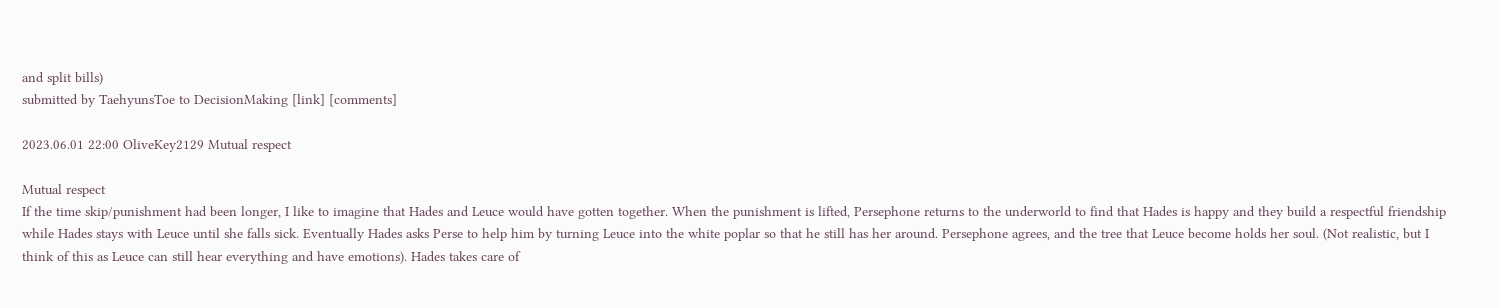and split bills)
submitted by TaehyunsToe to DecisionMaking [link] [comments]

2023.06.01 22:00 OliveKey2129 Mutual respect

Mutual respect
If the time skip/punishment had been longer, I like to imagine that Hades and Leuce would have gotten together. When the punishment is lifted, Persephone returns to the underworld to find that Hades is happy and they build a respectful friendship while Hades stays with Leuce until she falls sick. Eventually Hades asks Perse to help him by turning Leuce into the white poplar so that he still has her around. Persephone agrees, and the tree that Leuce become holds her soul. (Not realistic, but I think of this as Leuce can still hear everything and have emotions). Hades takes care of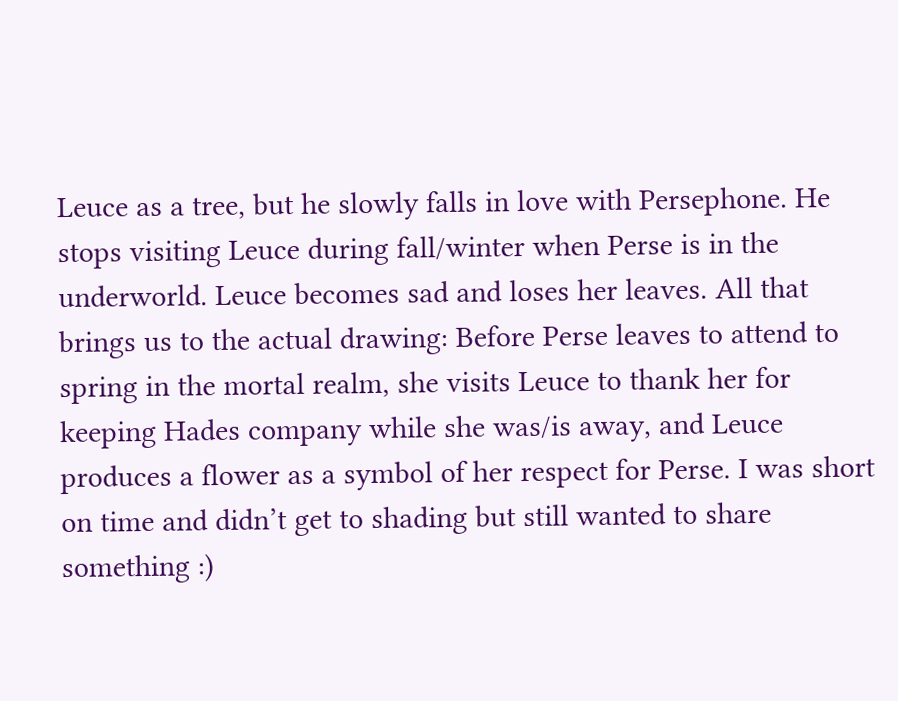Leuce as a tree, but he slowly falls in love with Persephone. He stops visiting Leuce during fall/winter when Perse is in the underworld. Leuce becomes sad and loses her leaves. All that brings us to the actual drawing: Before Perse leaves to attend to spring in the mortal realm, she visits Leuce to thank her for keeping Hades company while she was/is away, and Leuce produces a flower as a symbol of her respect for Perse. I was short on time and didn’t get to shading but still wanted to share something :)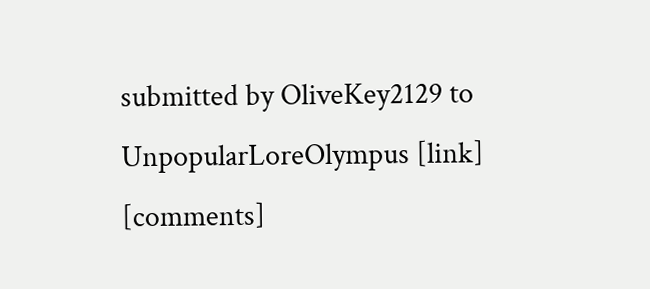submitted by OliveKey2129 to UnpopularLoreOlympus [link] [comments]